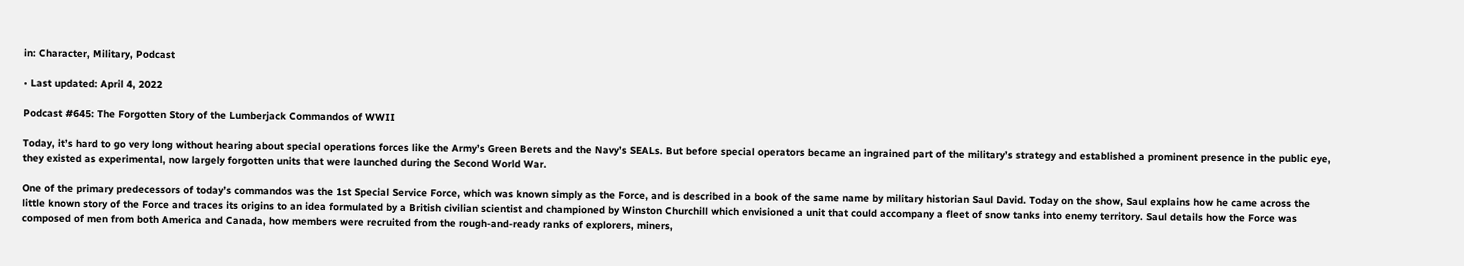in: Character, Military, Podcast

• Last updated: April 4, 2022

Podcast #645: The Forgotten Story of the Lumberjack Commandos of WWII

Today, it’s hard to go very long without hearing about special operations forces like the Army’s Green Berets and the Navy’s SEALs. But before special operators became an ingrained part of the military’s strategy and established a prominent presence in the public eye, they existed as experimental, now largely forgotten units that were launched during the Second World War.

One of the primary predecessors of today’s commandos was the 1st Special Service Force, which was known simply as the Force, and is described in a book of the same name by military historian Saul David. Today on the show, Saul explains how he came across the little known story of the Force and traces its origins to an idea formulated by a British civilian scientist and championed by Winston Churchill which envisioned a unit that could accompany a fleet of snow tanks into enemy territory. Saul details how the Force was composed of men from both America and Canada, how members were recruited from the rough-and-ready ranks of explorers, miners,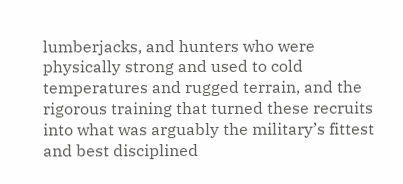lumberjacks, and hunters who were physically strong and used to cold temperatures and rugged terrain, and the rigorous training that turned these recruits into what was arguably the military’s fittest and best disciplined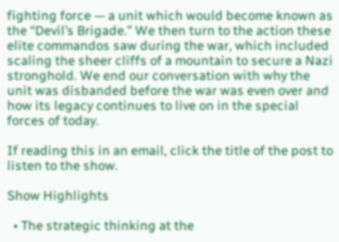fighting force — a unit which would become known as the “Devil’s Brigade.” We then turn to the action these elite commandos saw during the war, which included scaling the sheer cliffs of a mountain to secure a Nazi stronghold. We end our conversation with why the unit was disbanded before the war was even over and how its legacy continues to live on in the special forces of today.

If reading this in an email, click the title of the post to listen to the show.

Show Highlights

  • The strategic thinking at the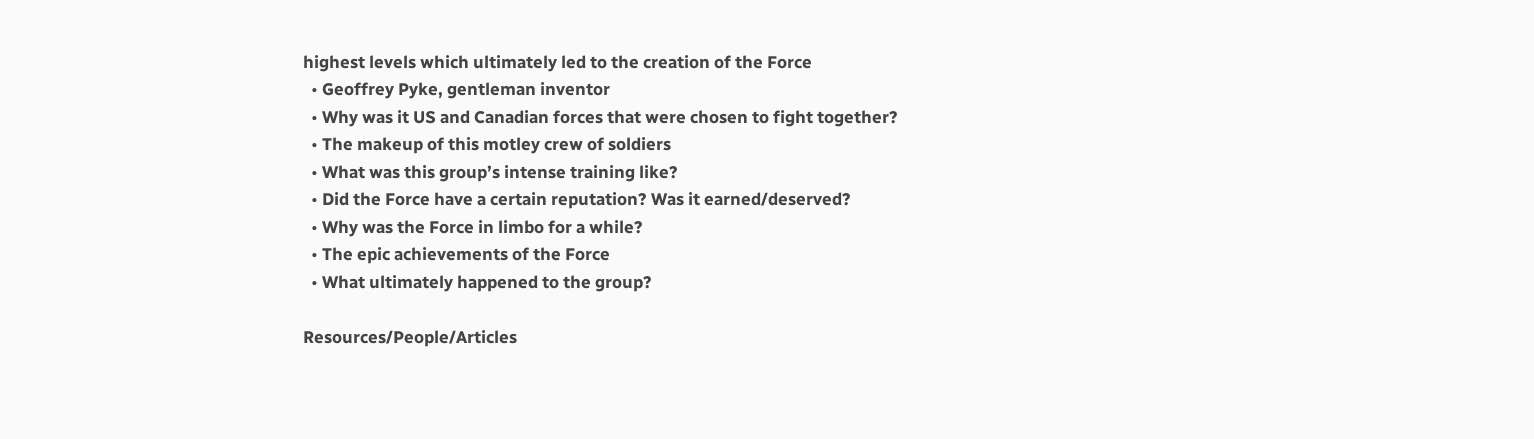highest levels which ultimately led to the creation of the Force
  • Geoffrey Pyke, gentleman inventor
  • Why was it US and Canadian forces that were chosen to fight together?
  • The makeup of this motley crew of soldiers
  • What was this group’s intense training like?
  • Did the Force have a certain reputation? Was it earned/deserved?
  • Why was the Force in limbo for a while?
  • The epic achievements of the Force
  • What ultimately happened to the group?

Resources/People/Articles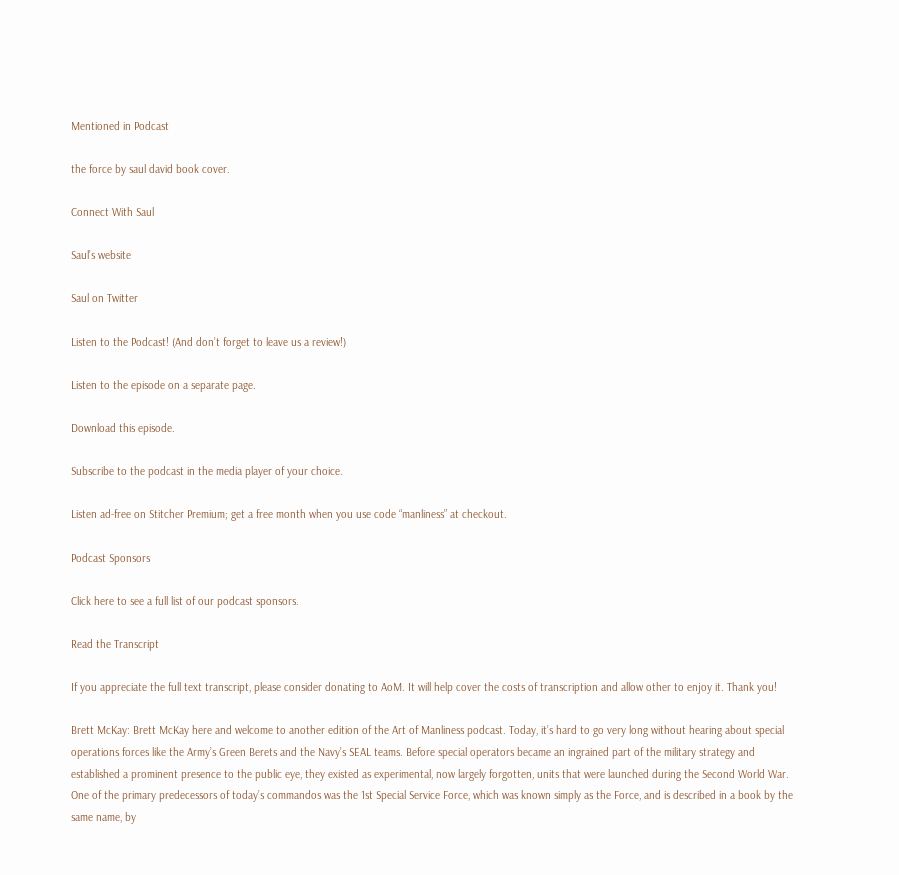Mentioned in Podcast

the force by saul david book cover.

Connect With Saul

Saul’s website

Saul on Twitter

Listen to the Podcast! (And don’t forget to leave us a review!)

Listen to the episode on a separate page.

Download this episode.

Subscribe to the podcast in the media player of your choice.

Listen ad-free on Stitcher Premium; get a free month when you use code “manliness” at checkout.

Podcast Sponsors

Click here to see a full list of our podcast sponsors.

Read the Transcript

If you appreciate the full text transcript, please consider donating to AoM. It will help cover the costs of transcription and allow other to enjoy it. Thank you!

Brett McKay: Brett McKay here and welcome to another edition of the Art of Manliness podcast. Today, it’s hard to go very long without hearing about special operations forces like the Army’s Green Berets and the Navy’s SEAL teams. Before special operators became an ingrained part of the military strategy and established a prominent presence to the public eye, they existed as experimental, now largely forgotten, units that were launched during the Second World War. One of the primary predecessors of today’s commandos was the 1st Special Service Force, which was known simply as the Force, and is described in a book by the same name, by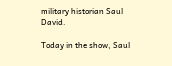military historian Saul David.

Today in the show, Saul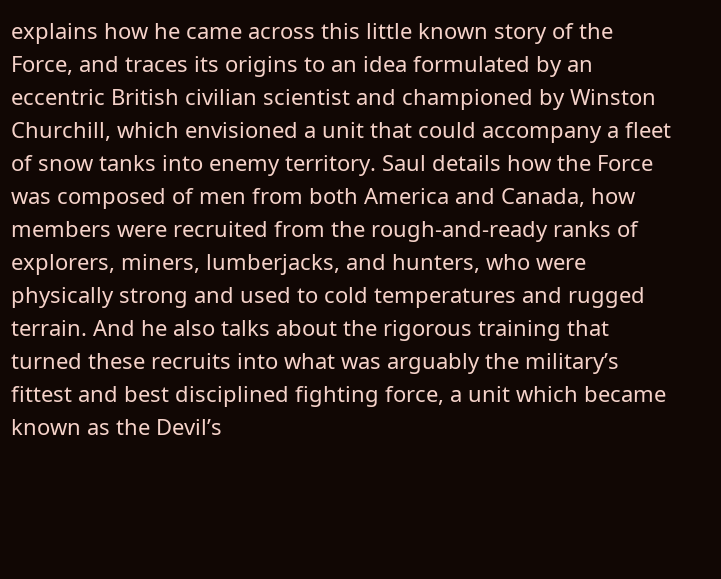explains how he came across this little known story of the Force, and traces its origins to an idea formulated by an eccentric British civilian scientist and championed by Winston Churchill, which envisioned a unit that could accompany a fleet of snow tanks into enemy territory. Saul details how the Force was composed of men from both America and Canada, how members were recruited from the rough-and-ready ranks of explorers, miners, lumberjacks, and hunters, who were physically strong and used to cold temperatures and rugged terrain. And he also talks about the rigorous training that turned these recruits into what was arguably the military’s fittest and best disciplined fighting force, a unit which became known as the Devil’s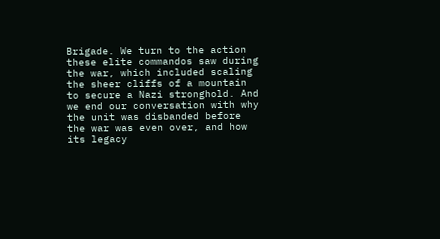Brigade. We turn to the action these elite commandos saw during the war, which included scaling the sheer cliffs of a mountain to secure a Nazi stronghold. And we end our conversation with why the unit was disbanded before the war was even over, and how its legacy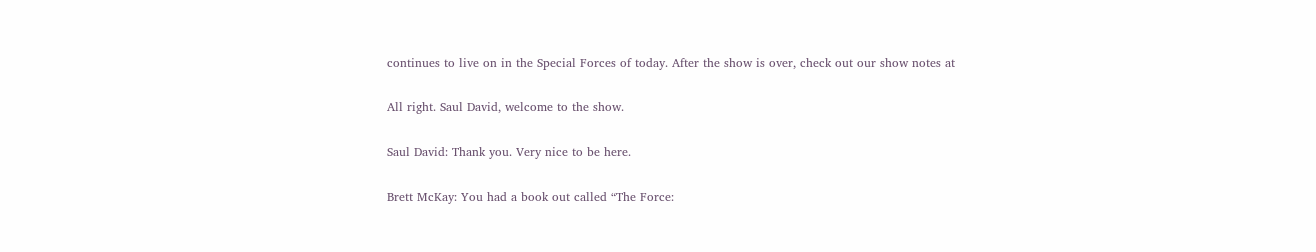continues to live on in the Special Forces of today. After the show is over, check out our show notes at

All right. Saul David, welcome to the show.

Saul David: Thank you. Very nice to be here.

Brett McKay: You had a book out called “The Force: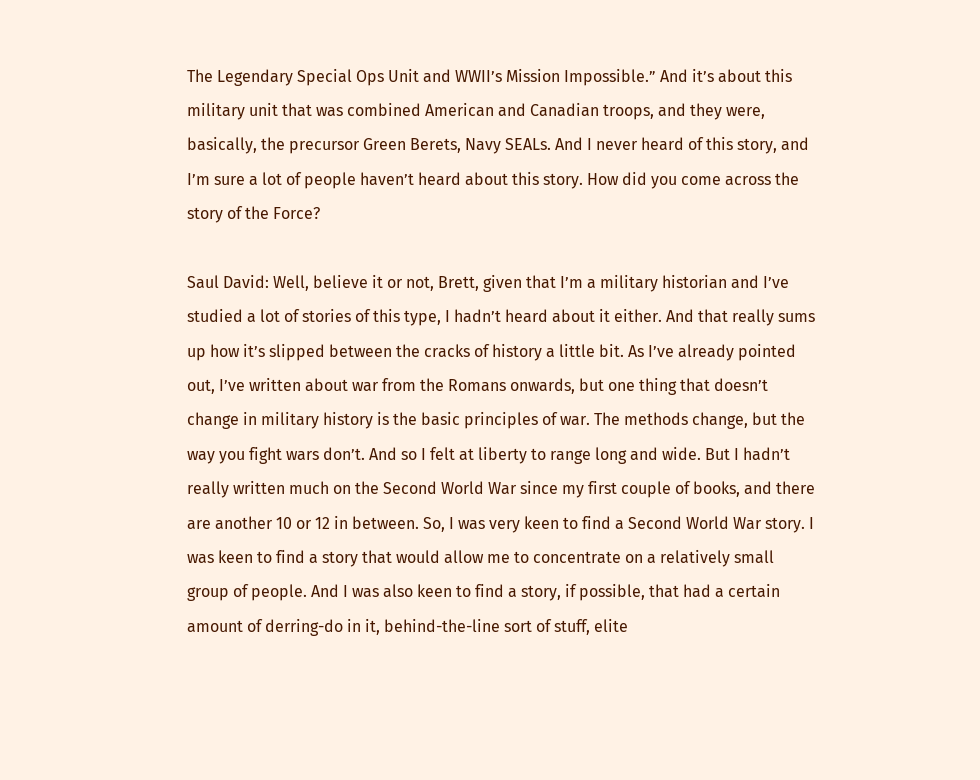The Legendary Special Ops Unit and WWII’s Mission Impossible.” And it’s about this military unit that was combined American and Canadian troops, and they were, basically, the precursor Green Berets, Navy SEALs. And I never heard of this story, and I’m sure a lot of people haven’t heard about this story. How did you come across the story of the Force?

Saul David: Well, believe it or not, Brett, given that I’m a military historian and I’ve studied a lot of stories of this type, I hadn’t heard about it either. And that really sums up how it’s slipped between the cracks of history a little bit. As I’ve already pointed out, I’ve written about war from the Romans onwards, but one thing that doesn’t change in military history is the basic principles of war. The methods change, but the way you fight wars don’t. And so I felt at liberty to range long and wide. But I hadn’t really written much on the Second World War since my first couple of books, and there are another 10 or 12 in between. So, I was very keen to find a Second World War story. I was keen to find a story that would allow me to concentrate on a relatively small group of people. And I was also keen to find a story, if possible, that had a certain amount of derring-do in it, behind-the-line sort of stuff, elite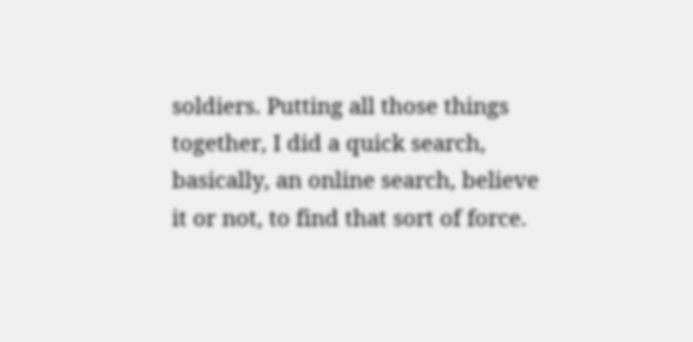soldiers. Putting all those things together, I did a quick search, basically, an online search, believe it or not, to find that sort of force.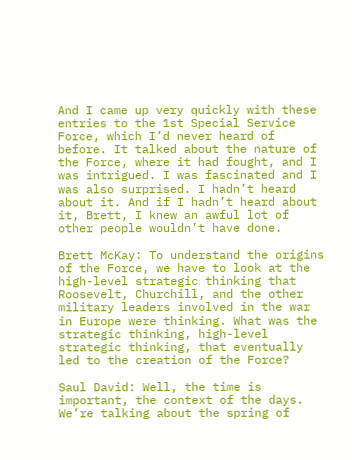And I came up very quickly with these entries to the 1st Special Service Force, which I’d never heard of before. It talked about the nature of the Force, where it had fought, and I was intrigued. I was fascinated and I was also surprised. I hadn’t heard about it. And if I hadn’t heard about it, Brett, I knew an awful lot of other people wouldn’t have done.

Brett McKay: To understand the origins of the Force, we have to look at the high-level strategic thinking that Roosevelt, Churchill, and the other military leaders involved in the war in Europe were thinking. What was the strategic thinking, high-level strategic thinking, that eventually led to the creation of the Force?

Saul David: Well, the time is important, the context of the days. We’re talking about the spring of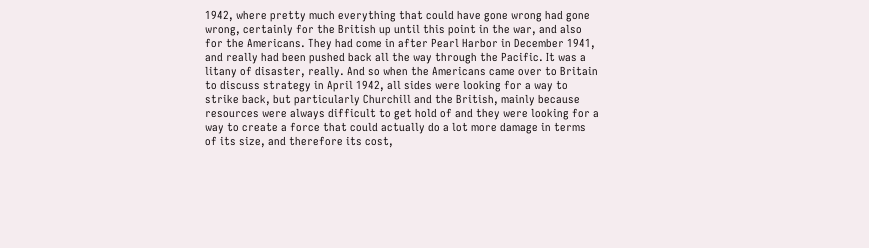1942, where pretty much everything that could have gone wrong had gone wrong, certainly for the British up until this point in the war, and also for the Americans. They had come in after Pearl Harbor in December 1941, and really had been pushed back all the way through the Pacific. It was a litany of disaster, really. And so when the Americans came over to Britain to discuss strategy in April 1942, all sides were looking for a way to strike back, but particularly Churchill and the British, mainly because resources were always difficult to get hold of and they were looking for a way to create a force that could actually do a lot more damage in terms of its size, and therefore its cost,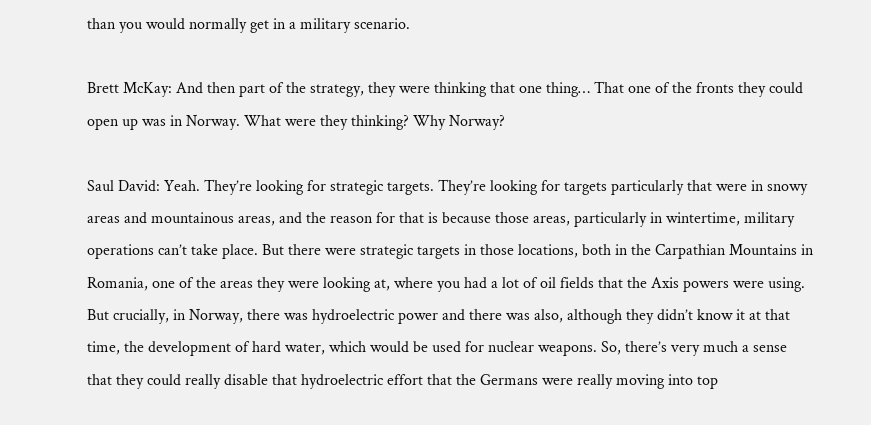than you would normally get in a military scenario.

Brett McKay: And then part of the strategy, they were thinking that one thing… That one of the fronts they could open up was in Norway. What were they thinking? Why Norway?

Saul David: Yeah. They’re looking for strategic targets. They’re looking for targets particularly that were in snowy areas and mountainous areas, and the reason for that is because those areas, particularly in wintertime, military operations can’t take place. But there were strategic targets in those locations, both in the Carpathian Mountains in Romania, one of the areas they were looking at, where you had a lot of oil fields that the Axis powers were using. But crucially, in Norway, there was hydroelectric power and there was also, although they didn’t know it at that time, the development of hard water, which would be used for nuclear weapons. So, there’s very much a sense that they could really disable that hydroelectric effort that the Germans were really moving into top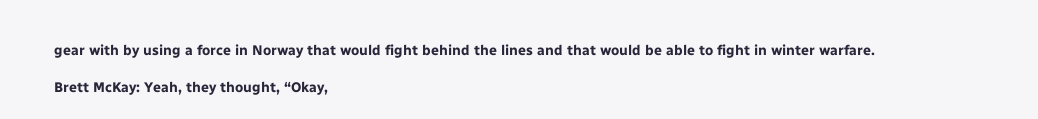gear with by using a force in Norway that would fight behind the lines and that would be able to fight in winter warfare.

Brett McKay: Yeah, they thought, “Okay,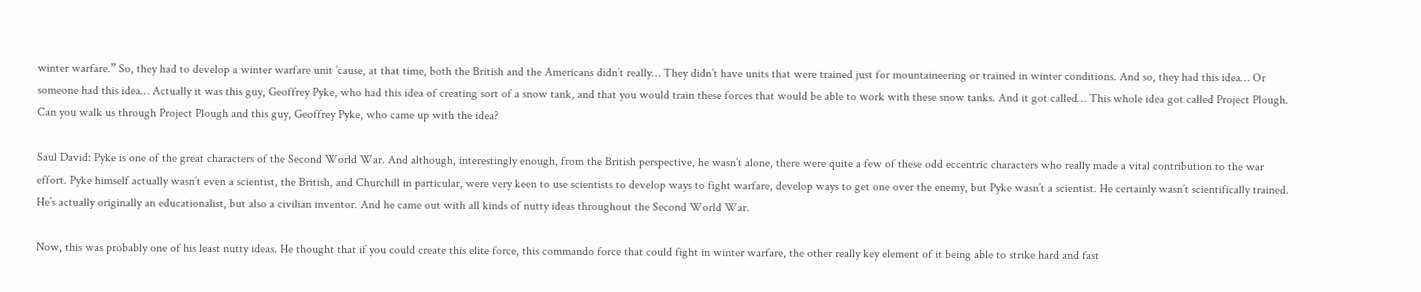winter warfare.” So, they had to develop a winter warfare unit ’cause, at that time, both the British and the Americans didn’t really… They didn’t have units that were trained just for mountaineering or trained in winter conditions. And so, they had this idea… Or someone had this idea… Actually it was this guy, Geoffrey Pyke, who had this idea of creating sort of a snow tank, and that you would train these forces that would be able to work with these snow tanks. And it got called… This whole idea got called Project Plough. Can you walk us through Project Plough and this guy, Geoffrey Pyke, who came up with the idea?

Saul David: Pyke is one of the great characters of the Second World War. And although, interestingly enough, from the British perspective, he wasn’t alone, there were quite a few of these odd eccentric characters who really made a vital contribution to the war effort. Pyke himself actually wasn’t even a scientist, the British, and Churchill in particular, were very keen to use scientists to develop ways to fight warfare, develop ways to get one over the enemy, but Pyke wasn’t a scientist. He certainly wasn’t scientifically trained. He’s actually originally an educationalist, but also a civilian inventor. And he came out with all kinds of nutty ideas throughout the Second World War.

Now, this was probably one of his least nutty ideas. He thought that if you could create this elite force, this commando force that could fight in winter warfare, the other really key element of it being able to strike hard and fast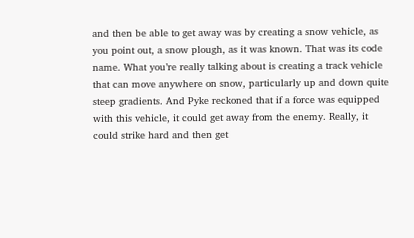and then be able to get away was by creating a snow vehicle, as you point out, a snow plough, as it was known. That was its code name. What you’re really talking about is creating a track vehicle that can move anywhere on snow, particularly up and down quite steep gradients. And Pyke reckoned that if a force was equipped with this vehicle, it could get away from the enemy. Really, it could strike hard and then get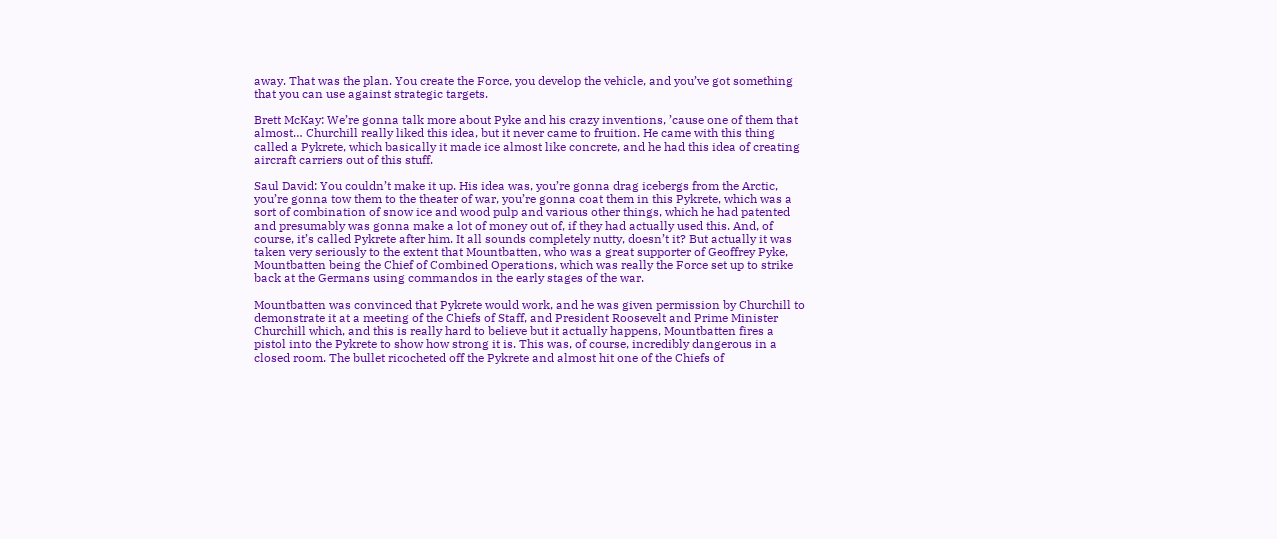away. That was the plan. You create the Force, you develop the vehicle, and you’ve got something that you can use against strategic targets.

Brett McKay: We’re gonna talk more about Pyke and his crazy inventions, ’cause one of them that almost… Churchill really liked this idea, but it never came to fruition. He came with this thing called a Pykrete, which basically it made ice almost like concrete, and he had this idea of creating aircraft carriers out of this stuff.

Saul David: You couldn’t make it up. His idea was, you’re gonna drag icebergs from the Arctic, you’re gonna tow them to the theater of war, you’re gonna coat them in this Pykrete, which was a sort of combination of snow ice and wood pulp and various other things, which he had patented and presumably was gonna make a lot of money out of, if they had actually used this. And, of course, it’s called Pykrete after him. It all sounds completely nutty, doesn’t it? But actually it was taken very seriously to the extent that Mountbatten, who was a great supporter of Geoffrey Pyke, Mountbatten being the Chief of Combined Operations, which was really the Force set up to strike back at the Germans using commandos in the early stages of the war.

Mountbatten was convinced that Pykrete would work, and he was given permission by Churchill to demonstrate it at a meeting of the Chiefs of Staff, and President Roosevelt and Prime Minister Churchill which, and this is really hard to believe but it actually happens, Mountbatten fires a pistol into the Pykrete to show how strong it is. This was, of course, incredibly dangerous in a closed room. The bullet ricocheted off the Pykrete and almost hit one of the Chiefs of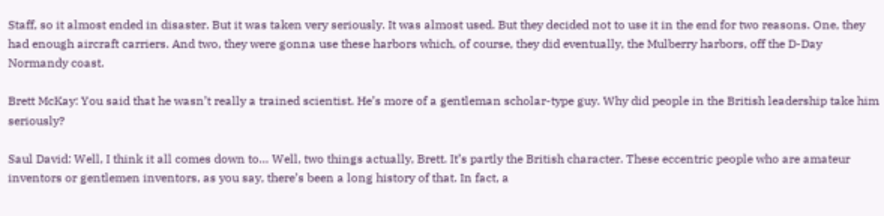Staff, so it almost ended in disaster. But it was taken very seriously. It was almost used. But they decided not to use it in the end for two reasons. One, they had enough aircraft carriers. And two, they were gonna use these harbors which, of course, they did eventually, the Mulberry harbors, off the D-Day Normandy coast.

Brett McKay: You said that he wasn’t really a trained scientist. He’s more of a gentleman scholar-type guy. Why did people in the British leadership take him seriously?

Saul David: Well, I think it all comes down to… Well, two things actually, Brett. It’s partly the British character. These eccentric people who are amateur inventors or gentlemen inventors, as you say, there’s been a long history of that. In fact, a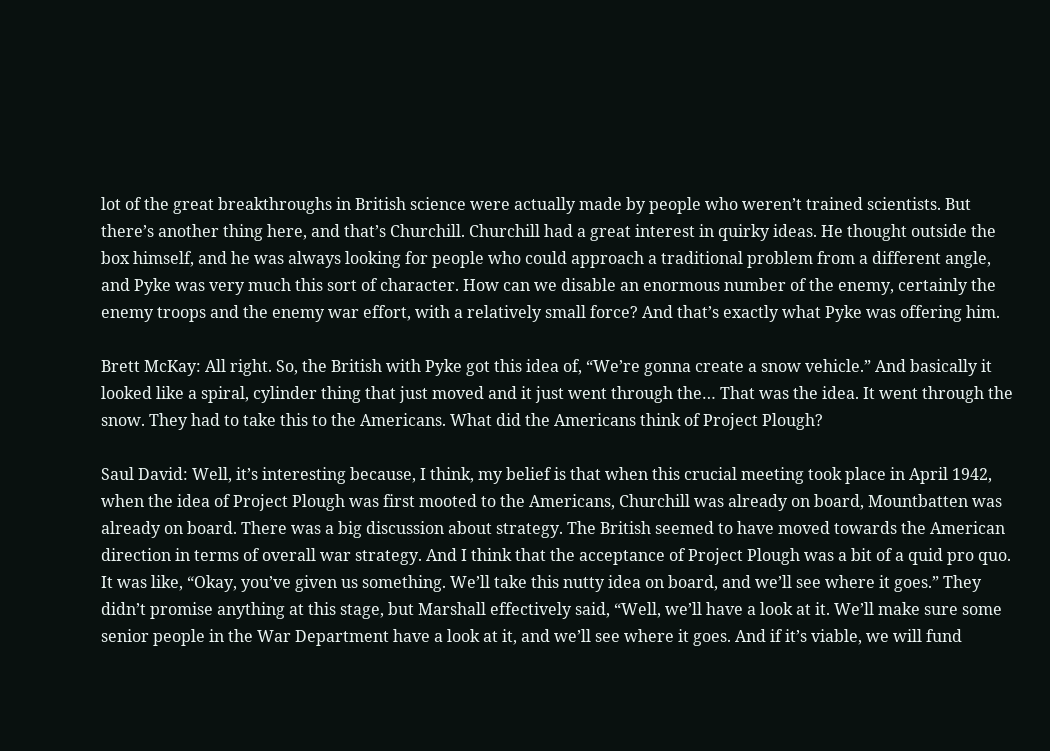lot of the great breakthroughs in British science were actually made by people who weren’t trained scientists. But there’s another thing here, and that’s Churchill. Churchill had a great interest in quirky ideas. He thought outside the box himself, and he was always looking for people who could approach a traditional problem from a different angle, and Pyke was very much this sort of character. How can we disable an enormous number of the enemy, certainly the enemy troops and the enemy war effort, with a relatively small force? And that’s exactly what Pyke was offering him.

Brett McKay: All right. So, the British with Pyke got this idea of, “We’re gonna create a snow vehicle.” And basically it looked like a spiral, cylinder thing that just moved and it just went through the… That was the idea. It went through the snow. They had to take this to the Americans. What did the Americans think of Project Plough?

Saul David: Well, it’s interesting because, I think, my belief is that when this crucial meeting took place in April 1942, when the idea of Project Plough was first mooted to the Americans, Churchill was already on board, Mountbatten was already on board. There was a big discussion about strategy. The British seemed to have moved towards the American direction in terms of overall war strategy. And I think that the acceptance of Project Plough was a bit of a quid pro quo. It was like, “Okay, you’ve given us something. We’ll take this nutty idea on board, and we’ll see where it goes.” They didn’t promise anything at this stage, but Marshall effectively said, “Well, we’ll have a look at it. We’ll make sure some senior people in the War Department have a look at it, and we’ll see where it goes. And if it’s viable, we will fund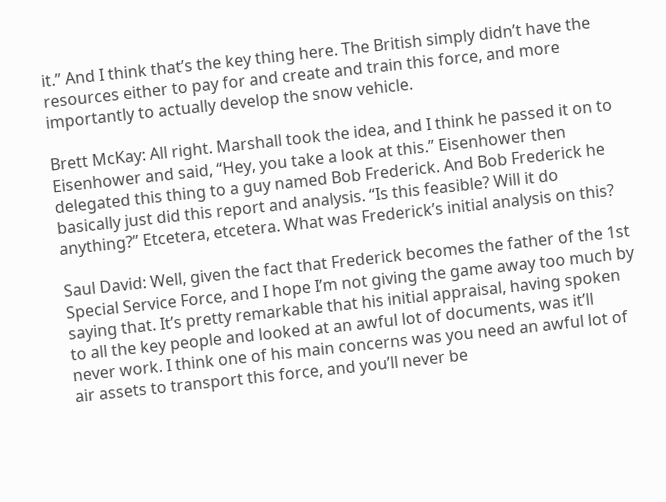it.” And I think that’s the key thing here. The British simply didn’t have the resources either to pay for and create and train this force, and more importantly to actually develop the snow vehicle.

Brett McKay: All right. Marshall took the idea, and I think he passed it on to Eisenhower and said, “Hey, you take a look at this.” Eisenhower then delegated this thing to a guy named Bob Frederick. And Bob Frederick he basically just did this report and analysis. “Is this feasible? Will it do anything?” Etcetera, etcetera. What was Frederick’s initial analysis on this?

Saul David: Well, given the fact that Frederick becomes the father of the 1st Special Service Force, and I hope I’m not giving the game away too much by saying that. It’s pretty remarkable that his initial appraisal, having spoken to all the key people and looked at an awful lot of documents, was it’ll never work. I think one of his main concerns was you need an awful lot of air assets to transport this force, and you’ll never be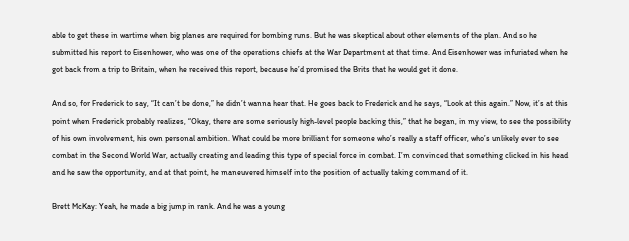able to get these in wartime when big planes are required for bombing runs. But he was skeptical about other elements of the plan. And so he submitted his report to Eisenhower, who was one of the operations chiefs at the War Department at that time. And Eisenhower was infuriated when he got back from a trip to Britain, when he received this report, because he’d promised the Brits that he would get it done.

And so, for Frederick to say, “It can’t be done,” he didn’t wanna hear that. He goes back to Frederick and he says, “Look at this again.” Now, it’s at this point when Frederick probably realizes, “Okay, there are some seriously high-level people backing this,” that he began, in my view, to see the possibility of his own involvement, his own personal ambition. What could be more brilliant for someone who’s really a staff officer, who’s unlikely ever to see combat in the Second World War, actually creating and leading this type of special force in combat. I’m convinced that something clicked in his head and he saw the opportunity, and at that point, he maneuvered himself into the position of actually taking command of it.

Brett McKay: Yeah, he made a big jump in rank. And he was a young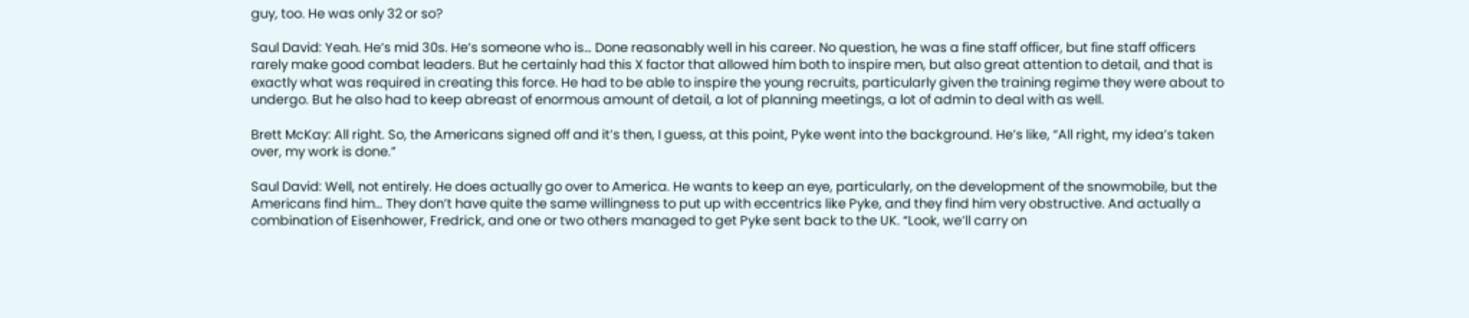guy, too. He was only 32 or so?

Saul David: Yeah. He’s mid 30s. He’s someone who is… Done reasonably well in his career. No question, he was a fine staff officer, but fine staff officers rarely make good combat leaders. But he certainly had this X factor that allowed him both to inspire men, but also great attention to detail, and that is exactly what was required in creating this force. He had to be able to inspire the young recruits, particularly given the training regime they were about to undergo. But he also had to keep abreast of enormous amount of detail, a lot of planning meetings, a lot of admin to deal with as well.

Brett McKay: All right. So, the Americans signed off and it’s then, I guess, at this point, Pyke went into the background. He’s like, “All right, my idea’s taken over, my work is done.”

Saul David: Well, not entirely. He does actually go over to America. He wants to keep an eye, particularly, on the development of the snowmobile, but the Americans find him… They don’t have quite the same willingness to put up with eccentrics like Pyke, and they find him very obstructive. And actually a combination of Eisenhower, Fredrick, and one or two others managed to get Pyke sent back to the UK. “Look, we’ll carry on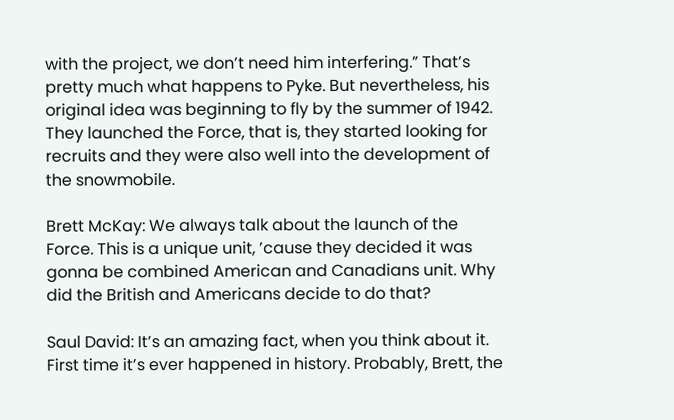with the project, we don’t need him interfering.” That’s pretty much what happens to Pyke. But nevertheless, his original idea was beginning to fly by the summer of 1942. They launched the Force, that is, they started looking for recruits and they were also well into the development of the snowmobile.

Brett McKay: We always talk about the launch of the Force. This is a unique unit, ’cause they decided it was gonna be combined American and Canadians unit. Why did the British and Americans decide to do that?

Saul David: It’s an amazing fact, when you think about it. First time it’s ever happened in history. Probably, Brett, the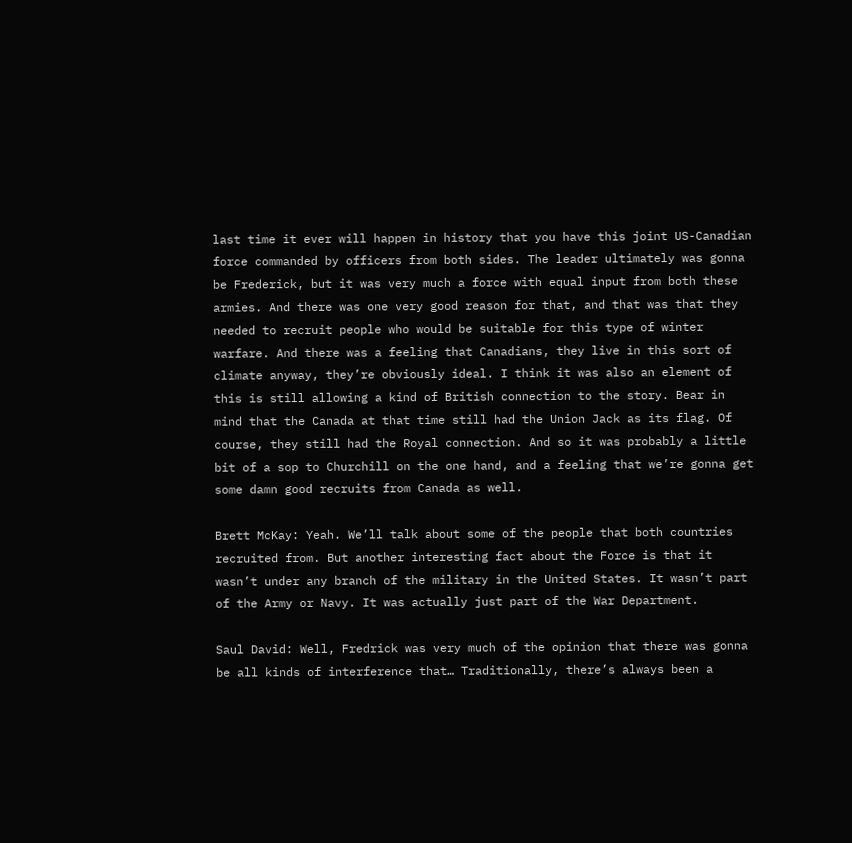last time it ever will happen in history that you have this joint US-Canadian force commanded by officers from both sides. The leader ultimately was gonna be Frederick, but it was very much a force with equal input from both these armies. And there was one very good reason for that, and that was that they needed to recruit people who would be suitable for this type of winter warfare. And there was a feeling that Canadians, they live in this sort of climate anyway, they’re obviously ideal. I think it was also an element of this is still allowing a kind of British connection to the story. Bear in mind that the Canada at that time still had the Union Jack as its flag. Of course, they still had the Royal connection. And so it was probably a little bit of a sop to Churchill on the one hand, and a feeling that we’re gonna get some damn good recruits from Canada as well.

Brett McKay: Yeah. We’ll talk about some of the people that both countries recruited from. But another interesting fact about the Force is that it wasn’t under any branch of the military in the United States. It wasn’t part of the Army or Navy. It was actually just part of the War Department.

Saul David: Well, Fredrick was very much of the opinion that there was gonna be all kinds of interference that… Traditionally, there’s always been a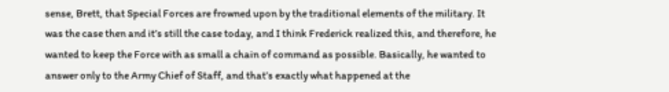sense, Brett, that Special Forces are frowned upon by the traditional elements of the military. It was the case then and it’s still the case today, and I think Frederick realized this, and therefore, he wanted to keep the Force with as small a chain of command as possible. Basically, he wanted to answer only to the Army Chief of Staff, and that’s exactly what happened at the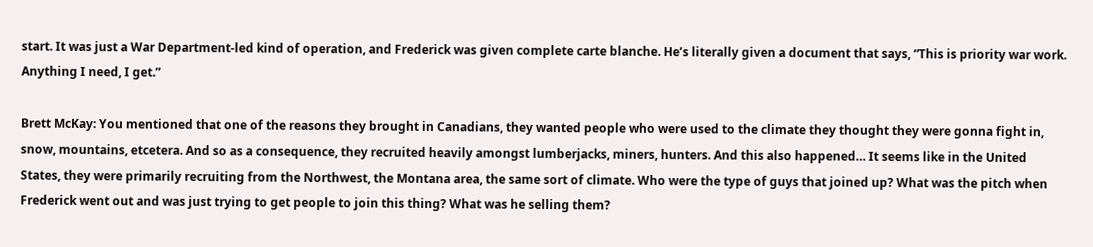start. It was just a War Department-led kind of operation, and Frederick was given complete carte blanche. He’s literally given a document that says, “This is priority war work. Anything I need, I get.”

Brett McKay: You mentioned that one of the reasons they brought in Canadians, they wanted people who were used to the climate they thought they were gonna fight in, snow, mountains, etcetera. And so as a consequence, they recruited heavily amongst lumberjacks, miners, hunters. And this also happened… It seems like in the United States, they were primarily recruiting from the Northwest, the Montana area, the same sort of climate. Who were the type of guys that joined up? What was the pitch when Frederick went out and was just trying to get people to join this thing? What was he selling them?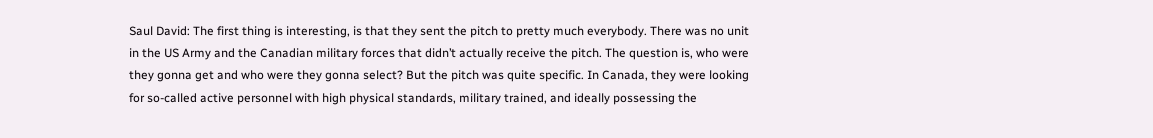Saul David: The first thing is interesting, is that they sent the pitch to pretty much everybody. There was no unit in the US Army and the Canadian military forces that didn’t actually receive the pitch. The question is, who were they gonna get and who were they gonna select? But the pitch was quite specific. In Canada, they were looking for so-called active personnel with high physical standards, military trained, and ideally possessing the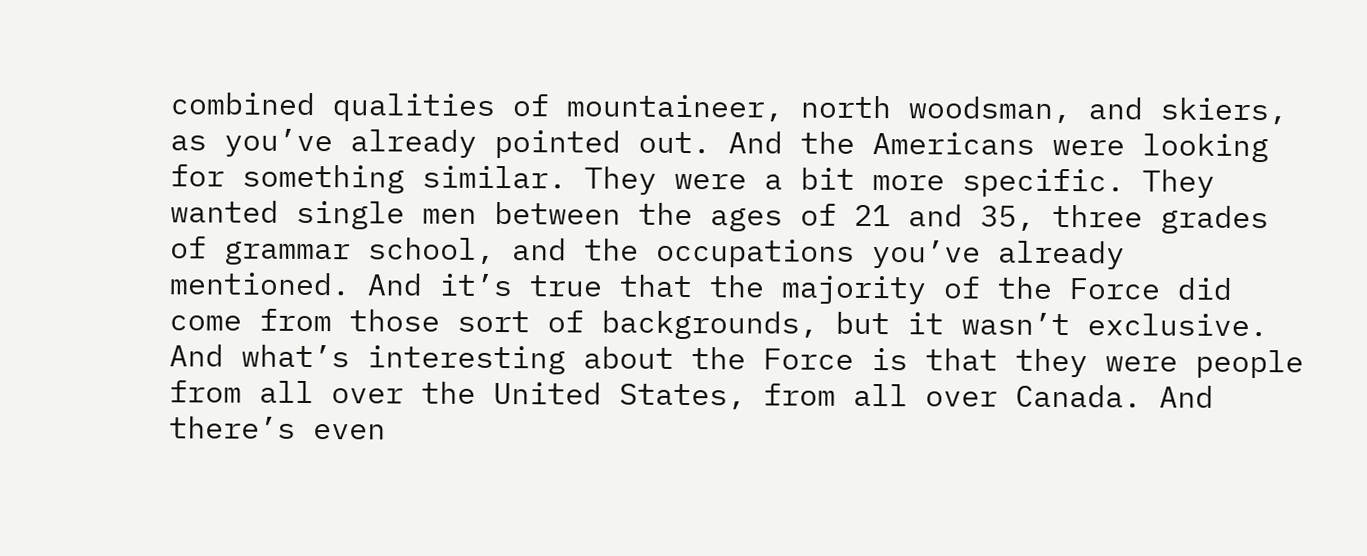combined qualities of mountaineer, north woodsman, and skiers, as you’ve already pointed out. And the Americans were looking for something similar. They were a bit more specific. They wanted single men between the ages of 21 and 35, three grades of grammar school, and the occupations you’ve already mentioned. And it’s true that the majority of the Force did come from those sort of backgrounds, but it wasn’t exclusive. And what’s interesting about the Force is that they were people from all over the United States, from all over Canada. And there’s even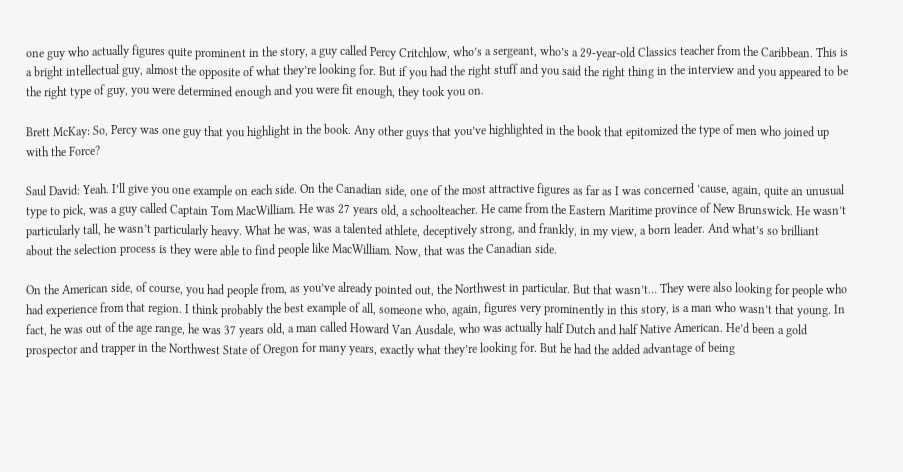one guy who actually figures quite prominent in the story, a guy called Percy Critchlow, who’s a sergeant, who’s a 29-year-old Classics teacher from the Caribbean. This is a bright intellectual guy, almost the opposite of what they’re looking for. But if you had the right stuff and you said the right thing in the interview and you appeared to be the right type of guy, you were determined enough and you were fit enough, they took you on.

Brett McKay: So, Percy was one guy that you highlight in the book. Any other guys that you’ve highlighted in the book that epitomized the type of men who joined up with the Force?

Saul David: Yeah. I’ll give you one example on each side. On the Canadian side, one of the most attractive figures as far as I was concerned ’cause, again, quite an unusual type to pick, was a guy called Captain Tom MacWilliam. He was 27 years old, a schoolteacher. He came from the Eastern Maritime province of New Brunswick. He wasn’t particularly tall, he wasn’t particularly heavy. What he was, was a talented athlete, deceptively strong, and frankly, in my view, a born leader. And what’s so brilliant about the selection process is they were able to find people like MacWilliam. Now, that was the Canadian side.

On the American side, of course, you had people from, as you’ve already pointed out, the Northwest in particular. But that wasn’t… They were also looking for people who had experience from that region. I think probably the best example of all, someone who, again, figures very prominently in this story, is a man who wasn’t that young. In fact, he was out of the age range, he was 37 years old, a man called Howard Van Ausdale, who was actually half Dutch and half Native American. He’d been a gold prospector and trapper in the Northwest State of Oregon for many years, exactly what they’re looking for. But he had the added advantage of being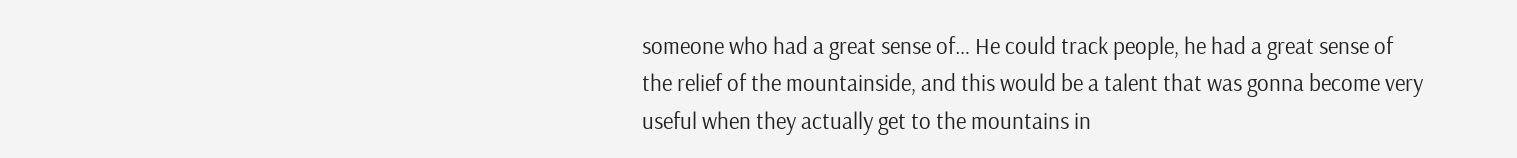someone who had a great sense of… He could track people, he had a great sense of the relief of the mountainside, and this would be a talent that was gonna become very useful when they actually get to the mountains in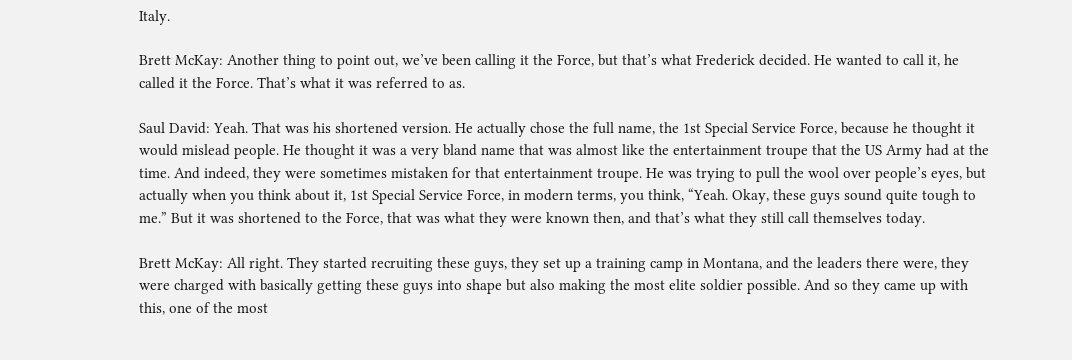Italy.

Brett McKay: Another thing to point out, we’ve been calling it the Force, but that’s what Frederick decided. He wanted to call it, he called it the Force. That’s what it was referred to as.

Saul David: Yeah. That was his shortened version. He actually chose the full name, the 1st Special Service Force, because he thought it would mislead people. He thought it was a very bland name that was almost like the entertainment troupe that the US Army had at the time. And indeed, they were sometimes mistaken for that entertainment troupe. He was trying to pull the wool over people’s eyes, but actually when you think about it, 1st Special Service Force, in modern terms, you think, “Yeah. Okay, these guys sound quite tough to me.” But it was shortened to the Force, that was what they were known then, and that’s what they still call themselves today.

Brett McKay: All right. They started recruiting these guys, they set up a training camp in Montana, and the leaders there were, they were charged with basically getting these guys into shape but also making the most elite soldier possible. And so they came up with this, one of the most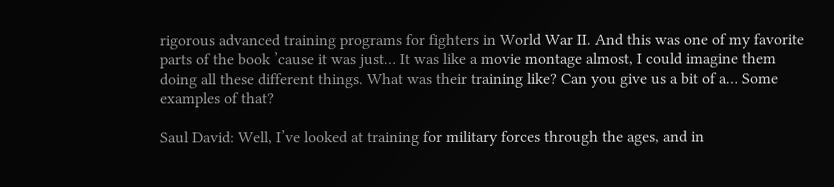rigorous advanced training programs for fighters in World War II. And this was one of my favorite parts of the book ’cause it was just… It was like a movie montage almost, I could imagine them doing all these different things. What was their training like? Can you give us a bit of a… Some examples of that?

Saul David: Well, I’ve looked at training for military forces through the ages, and in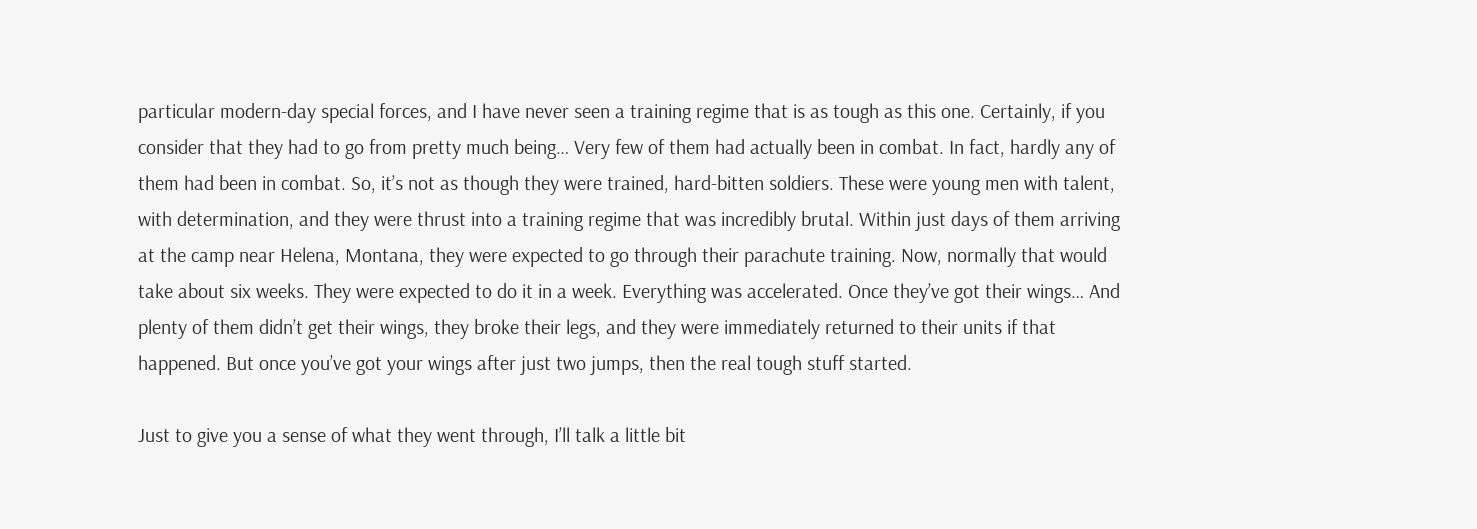particular modern-day special forces, and I have never seen a training regime that is as tough as this one. Certainly, if you consider that they had to go from pretty much being… Very few of them had actually been in combat. In fact, hardly any of them had been in combat. So, it’s not as though they were trained, hard-bitten soldiers. These were young men with talent, with determination, and they were thrust into a training regime that was incredibly brutal. Within just days of them arriving at the camp near Helena, Montana, they were expected to go through their parachute training. Now, normally that would take about six weeks. They were expected to do it in a week. Everything was accelerated. Once they’ve got their wings… And plenty of them didn’t get their wings, they broke their legs, and they were immediately returned to their units if that happened. But once you’ve got your wings after just two jumps, then the real tough stuff started.

Just to give you a sense of what they went through, I’ll talk a little bit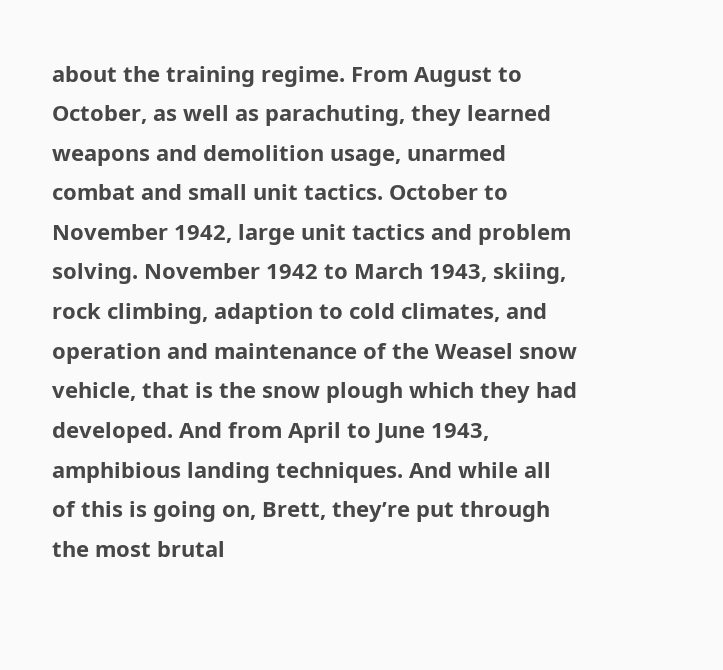about the training regime. From August to October, as well as parachuting, they learned weapons and demolition usage, unarmed combat and small unit tactics. October to November 1942, large unit tactics and problem solving. November 1942 to March 1943, skiing, rock climbing, adaption to cold climates, and operation and maintenance of the Weasel snow vehicle, that is the snow plough which they had developed. And from April to June 1943, amphibious landing techniques. And while all of this is going on, Brett, they’re put through the most brutal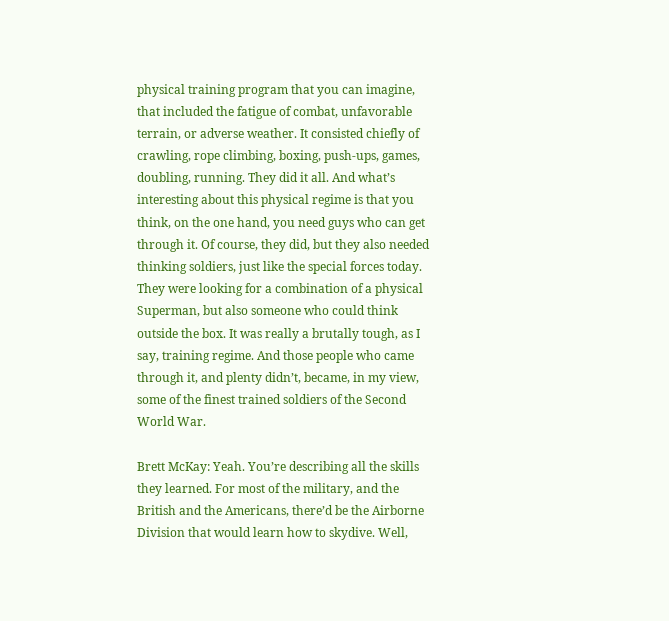physical training program that you can imagine, that included the fatigue of combat, unfavorable terrain, or adverse weather. It consisted chiefly of crawling, rope climbing, boxing, push-ups, games, doubling, running. They did it all. And what’s interesting about this physical regime is that you think, on the one hand, you need guys who can get through it. Of course, they did, but they also needed thinking soldiers, just like the special forces today. They were looking for a combination of a physical Superman, but also someone who could think outside the box. It was really a brutally tough, as I say, training regime. And those people who came through it, and plenty didn’t, became, in my view, some of the finest trained soldiers of the Second World War.

Brett McKay: Yeah. You’re describing all the skills they learned. For most of the military, and the British and the Americans, there’d be the Airborne Division that would learn how to skydive. Well,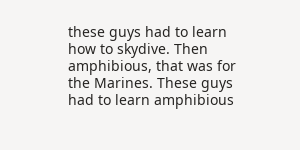these guys had to learn how to skydive. Then amphibious, that was for the Marines. These guys had to learn amphibious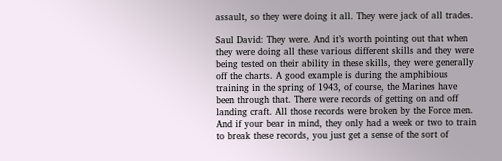assault, so they were doing it all. They were jack of all trades.

Saul David: They were. And it’s worth pointing out that when they were doing all these various different skills and they were being tested on their ability in these skills, they were generally off the charts. A good example is during the amphibious training in the spring of 1943, of course, the Marines have been through that. There were records of getting on and off landing craft. All those records were broken by the Force men. And if your bear in mind, they only had a week or two to train to break these records, you just get a sense of the sort of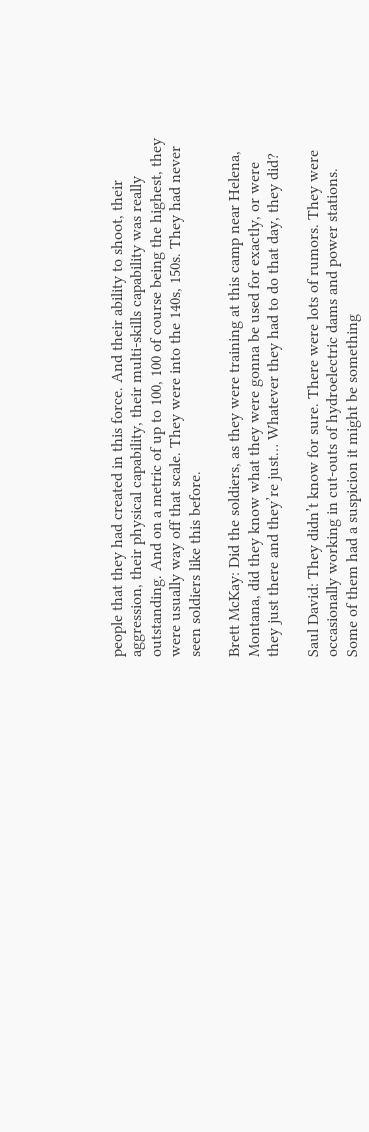people that they had created in this force. And their ability to shoot, their aggression, their physical capability, their multi-skills capability was really outstanding. And on a metric of up to 100, 100 of course being the highest, they were usually way off that scale. They were into the 140s, 150s. They had never seen soldiers like this before.

Brett McKay: Did the soldiers, as they were training at this camp near Helena, Montana, did they know what they were gonna be used for exactly, or were they just there and they’re just… Whatever they had to do that day, they did?

Saul David: They didn’t know for sure. There were lots of rumors. They were occasionally working in cut-outs of hydroelectric dams and power stations. Some of them had a suspicion it might be something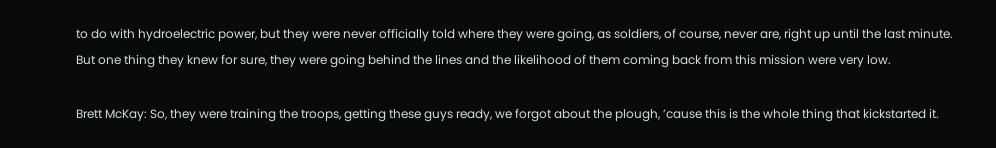to do with hydroelectric power, but they were never officially told where they were going, as soldiers, of course, never are, right up until the last minute. But one thing they knew for sure, they were going behind the lines and the likelihood of them coming back from this mission were very low.

Brett McKay: So, they were training the troops, getting these guys ready, we forgot about the plough, ’cause this is the whole thing that kickstarted it.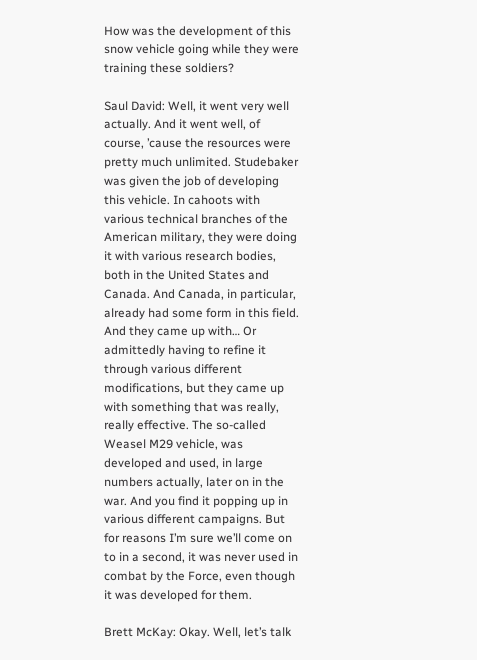How was the development of this snow vehicle going while they were training these soldiers?

Saul David: Well, it went very well actually. And it went well, of course, ’cause the resources were pretty much unlimited. Studebaker was given the job of developing this vehicle. In cahoots with various technical branches of the American military, they were doing it with various research bodies, both in the United States and Canada. And Canada, in particular, already had some form in this field. And they came up with… Or admittedly having to refine it through various different modifications, but they came up with something that was really, really effective. The so-called Weasel M29 vehicle, was developed and used, in large numbers actually, later on in the war. And you find it popping up in various different campaigns. But for reasons I’m sure we’ll come on to in a second, it was never used in combat by the Force, even though it was developed for them.

Brett McKay: Okay. Well, let’s talk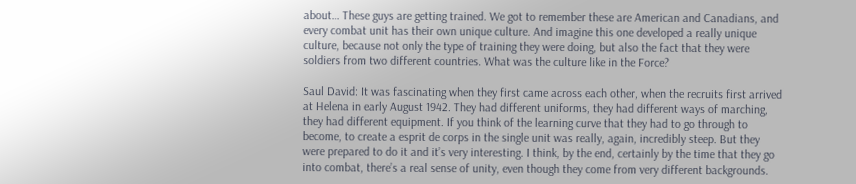about… These guys are getting trained. We got to remember these are American and Canadians, and every combat unit has their own unique culture. And imagine this one developed a really unique culture, because not only the type of training they were doing, but also the fact that they were soldiers from two different countries. What was the culture like in the Force?

Saul David: It was fascinating when they first came across each other, when the recruits first arrived at Helena in early August 1942. They had different uniforms, they had different ways of marching, they had different equipment. If you think of the learning curve that they had to go through to become, to create a esprit de corps in the single unit was really, again, incredibly steep. But they were prepared to do it and it’s very interesting. I think, by the end, certainly by the time that they go into combat, there’s a real sense of unity, even though they come from very different backgrounds.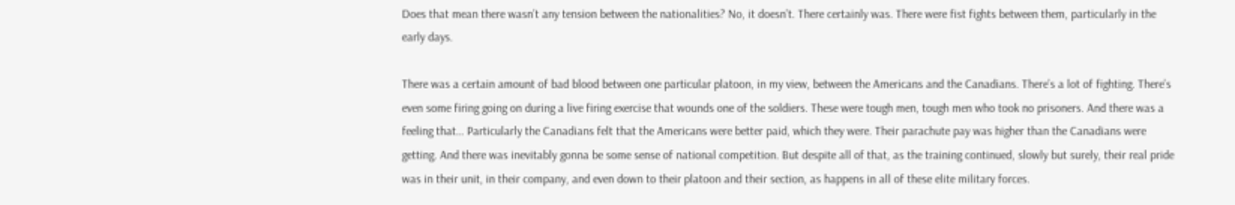Does that mean there wasn’t any tension between the nationalities? No, it doesn’t. There certainly was. There were fist fights between them, particularly in the early days.

There was a certain amount of bad blood between one particular platoon, in my view, between the Americans and the Canadians. There’s a lot of fighting. There’s even some firing going on during a live firing exercise that wounds one of the soldiers. These were tough men, tough men who took no prisoners. And there was a feeling that… Particularly the Canadians felt that the Americans were better paid, which they were. Their parachute pay was higher than the Canadians were getting. And there was inevitably gonna be some sense of national competition. But despite all of that, as the training continued, slowly but surely, their real pride was in their unit, in their company, and even down to their platoon and their section, as happens in all of these elite military forces.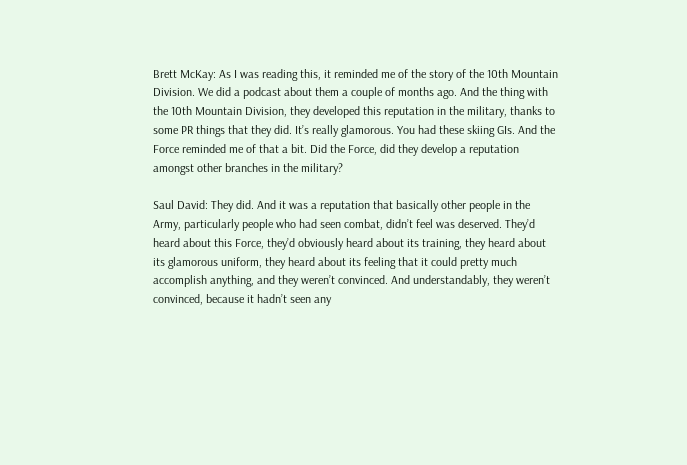Brett McKay: As I was reading this, it reminded me of the story of the 10th Mountain Division. We did a podcast about them a couple of months ago. And the thing with the 10th Mountain Division, they developed this reputation in the military, thanks to some PR things that they did. It’s really glamorous. You had these skiing GIs. And the Force reminded me of that a bit. Did the Force, did they develop a reputation amongst other branches in the military?

Saul David: They did. And it was a reputation that basically other people in the Army, particularly people who had seen combat, didn’t feel was deserved. They’d heard about this Force, they’d obviously heard about its training, they heard about its glamorous uniform, they heard about its feeling that it could pretty much accomplish anything, and they weren’t convinced. And understandably, they weren’t convinced, because it hadn’t seen any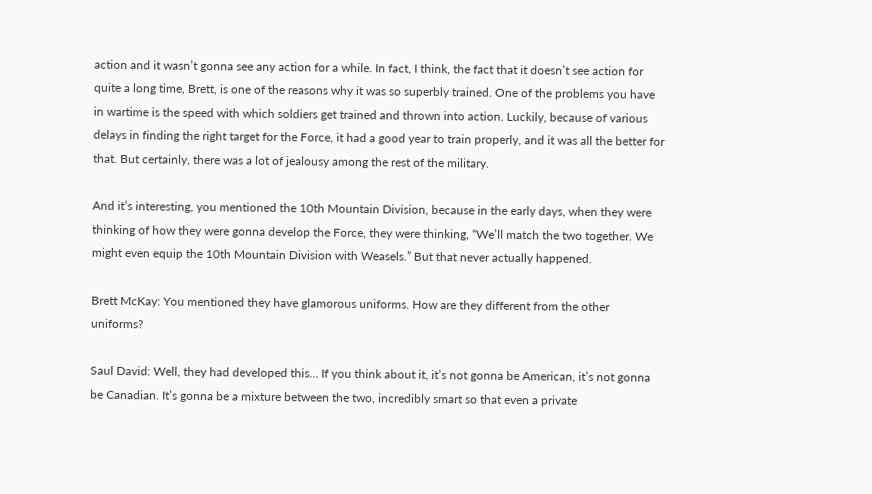action and it wasn’t gonna see any action for a while. In fact, I think, the fact that it doesn’t see action for quite a long time, Brett, is one of the reasons why it was so superbly trained. One of the problems you have in wartime is the speed with which soldiers get trained and thrown into action. Luckily, because of various delays in finding the right target for the Force, it had a good year to train properly, and it was all the better for that. But certainly, there was a lot of jealousy among the rest of the military.

And it’s interesting, you mentioned the 10th Mountain Division, because in the early days, when they were thinking of how they were gonna develop the Force, they were thinking, “We’ll match the two together. We might even equip the 10th Mountain Division with Weasels.” But that never actually happened.

Brett McKay: You mentioned they have glamorous uniforms. How are they different from the other uniforms?

Saul David: Well, they had developed this… If you think about it, it’s not gonna be American, it’s not gonna be Canadian. It’s gonna be a mixture between the two, incredibly smart so that even a private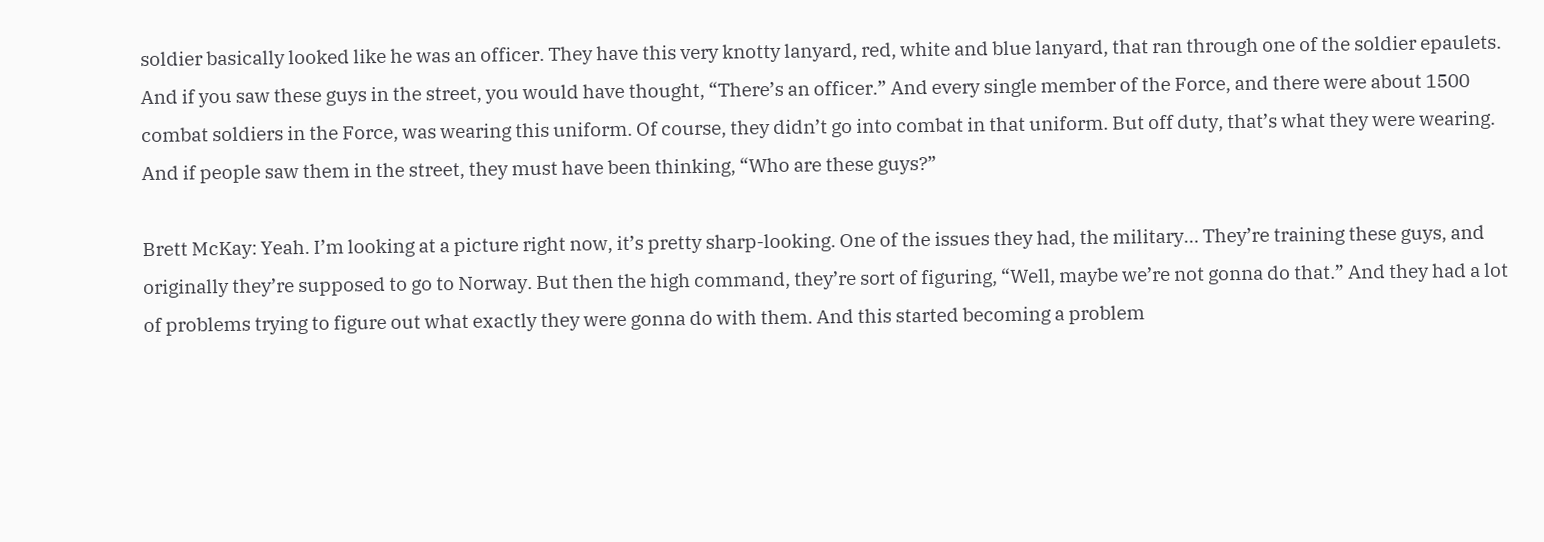soldier basically looked like he was an officer. They have this very knotty lanyard, red, white and blue lanyard, that ran through one of the soldier epaulets. And if you saw these guys in the street, you would have thought, “There’s an officer.” And every single member of the Force, and there were about 1500 combat soldiers in the Force, was wearing this uniform. Of course, they didn’t go into combat in that uniform. But off duty, that’s what they were wearing. And if people saw them in the street, they must have been thinking, “Who are these guys?”

Brett McKay: Yeah. I’m looking at a picture right now, it’s pretty sharp-looking. One of the issues they had, the military… They’re training these guys, and originally they’re supposed to go to Norway. But then the high command, they’re sort of figuring, “Well, maybe we’re not gonna do that.” And they had a lot of problems trying to figure out what exactly they were gonna do with them. And this started becoming a problem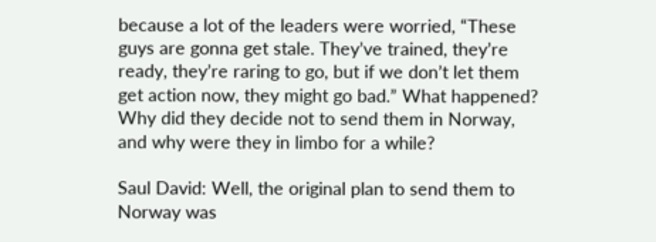because a lot of the leaders were worried, “These guys are gonna get stale. They’ve trained, they’re ready, they’re raring to go, but if we don’t let them get action now, they might go bad.” What happened? Why did they decide not to send them in Norway, and why were they in limbo for a while?

Saul David: Well, the original plan to send them to Norway was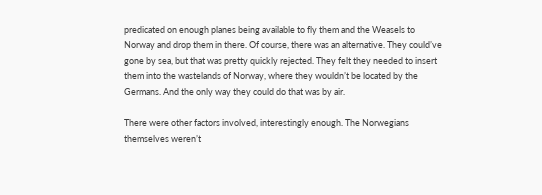predicated on enough planes being available to fly them and the Weasels to Norway and drop them in there. Of course, there was an alternative. They could’ve gone by sea, but that was pretty quickly rejected. They felt they needed to insert them into the wastelands of Norway, where they wouldn’t be located by the Germans. And the only way they could do that was by air.

There were other factors involved, interestingly enough. The Norwegians themselves weren’t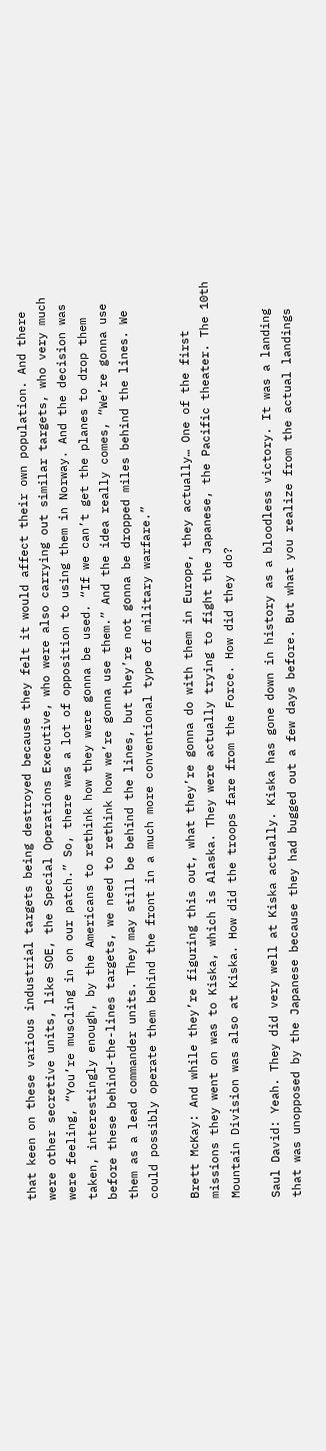that keen on these various industrial targets being destroyed because they felt it would affect their own population. And there were other secretive units, like SOE, the Special Operations Executive, who were also carrying out similar targets, who very much were feeling, “You’re muscling in on our patch.” So, there was a lot of opposition to using them in Norway. And the decision was taken, interestingly enough, by the Americans to rethink how they were gonna be used. “If we can’t get the planes to drop them before these behind-the-lines targets, we need to rethink how we’re gonna use them.” And the idea really comes, “We’re gonna use them as a lead commander units. They may still be behind the lines, but they’re not gonna be dropped miles behind the lines. We could possibly operate them behind the front in a much more conventional type of military warfare.”

Brett McKay: And while they’re figuring this out, what they’re gonna do with them in Europe, they actually… One of the first missions they went on was to Kiska, which is Alaska. They were actually trying to fight the Japanese, the Pacific theater. The 10th Mountain Division was also at Kiska. How did the troops fare from the Force. How did they do?

Saul David: Yeah. They did very well at Kiska actually. Kiska has gone down in history as a bloodless victory. It was a landing that was unopposed by the Japanese because they had bugged out a few days before. But what you realize from the actual landings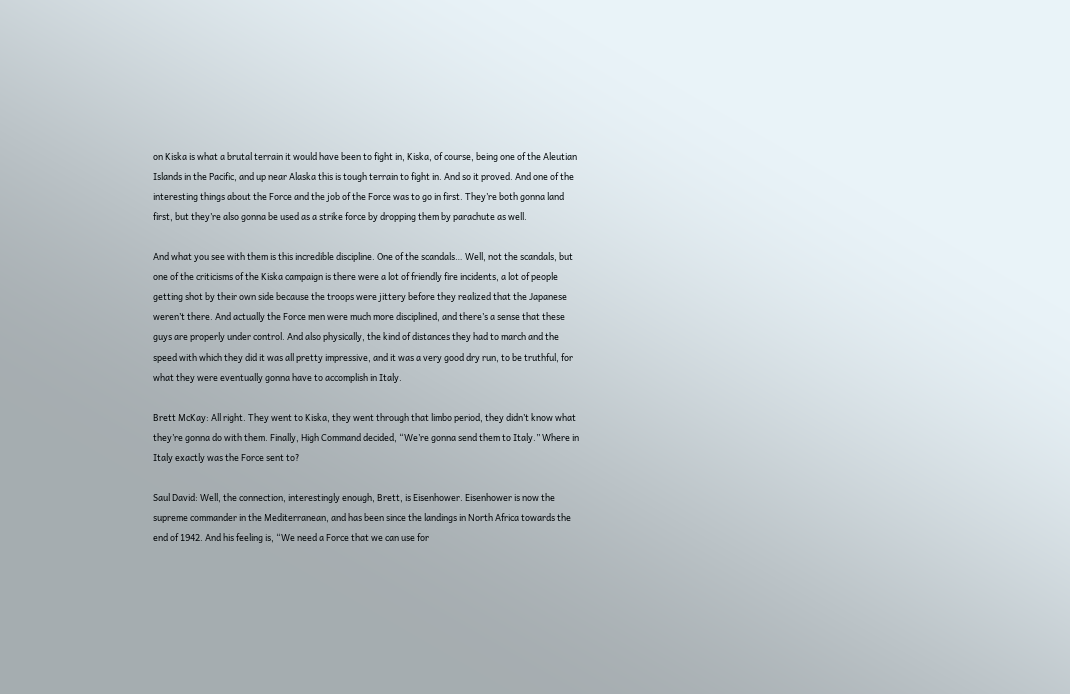on Kiska is what a brutal terrain it would have been to fight in, Kiska, of course, being one of the Aleutian Islands in the Pacific, and up near Alaska this is tough terrain to fight in. And so it proved. And one of the interesting things about the Force and the job of the Force was to go in first. They’re both gonna land first, but they’re also gonna be used as a strike force by dropping them by parachute as well.

And what you see with them is this incredible discipline. One of the scandals… Well, not the scandals, but one of the criticisms of the Kiska campaign is there were a lot of friendly fire incidents, a lot of people getting shot by their own side because the troops were jittery before they realized that the Japanese weren’t there. And actually the Force men were much more disciplined, and there’s a sense that these guys are properly under control. And also physically, the kind of distances they had to march and the speed with which they did it was all pretty impressive, and it was a very good dry run, to be truthful, for what they were eventually gonna have to accomplish in Italy.

Brett McKay: All right. They went to Kiska, they went through that limbo period, they didn’t know what they’re gonna do with them. Finally, High Command decided, “We’re gonna send them to Italy.” Where in Italy exactly was the Force sent to?

Saul David: Well, the connection, interestingly enough, Brett, is Eisenhower. Eisenhower is now the supreme commander in the Mediterranean, and has been since the landings in North Africa towards the end of 1942. And his feeling is, “We need a Force that we can use for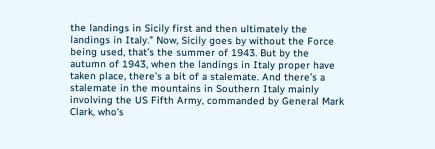the landings in Sicily first and then ultimately the landings in Italy.” Now, Sicily goes by without the Force being used, that’s the summer of 1943. But by the autumn of 1943, when the landings in Italy proper have taken place, there’s a bit of a stalemate. And there’s a stalemate in the mountains in Southern Italy mainly involving the US Fifth Army, commanded by General Mark Clark, who’s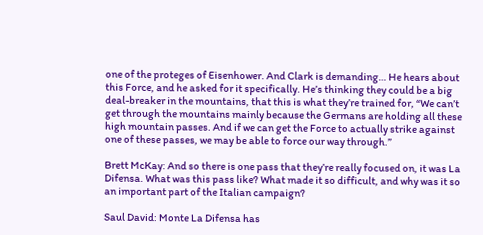one of the proteges of Eisenhower. And Clark is demanding… He hears about this Force, and he asked for it specifically. He’s thinking they could be a big deal-breaker in the mountains, that this is what they’re trained for, “We can’t get through the mountains mainly because the Germans are holding all these high mountain passes. And if we can get the Force to actually strike against one of these passes, we may be able to force our way through.”

Brett McKay: And so there is one pass that they’re really focused on, it was La Difensa. What was this pass like? What made it so difficult, and why was it so an important part of the Italian campaign?

Saul David: Monte La Difensa has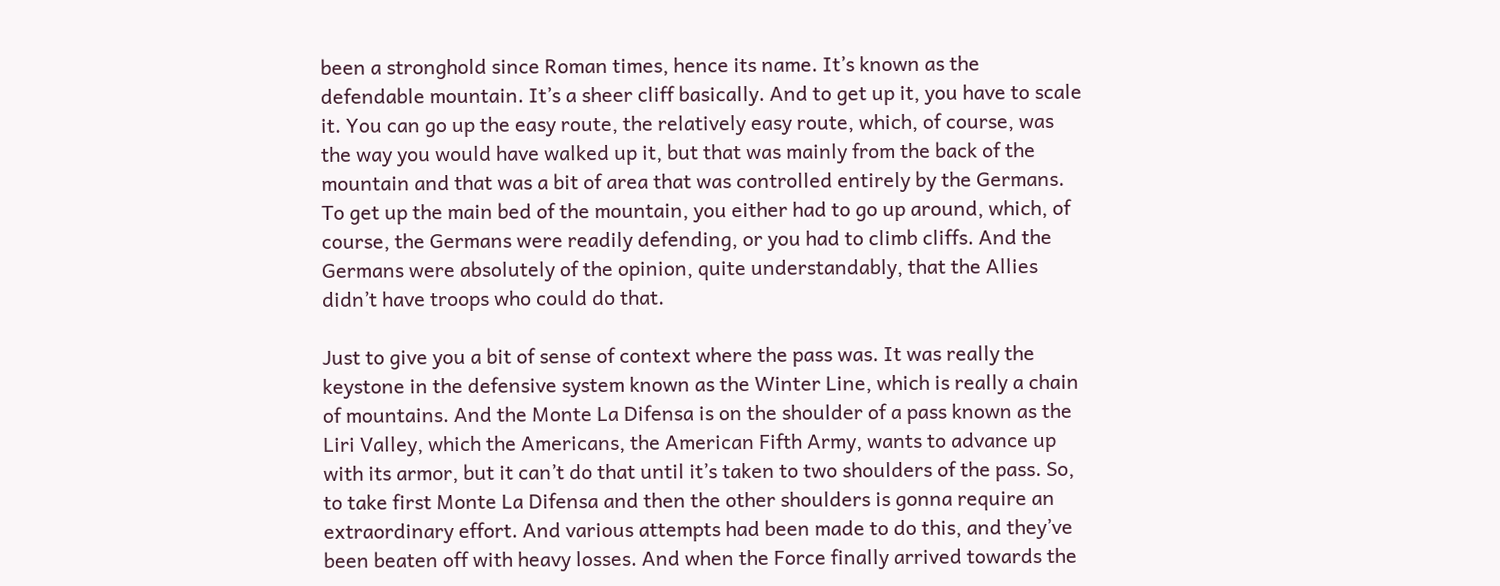been a stronghold since Roman times, hence its name. It’s known as the defendable mountain. It’s a sheer cliff basically. And to get up it, you have to scale it. You can go up the easy route, the relatively easy route, which, of course, was the way you would have walked up it, but that was mainly from the back of the mountain and that was a bit of area that was controlled entirely by the Germans. To get up the main bed of the mountain, you either had to go up around, which, of course, the Germans were readily defending, or you had to climb cliffs. And the Germans were absolutely of the opinion, quite understandably, that the Allies didn’t have troops who could do that.

Just to give you a bit of sense of context where the pass was. It was really the keystone in the defensive system known as the Winter Line, which is really a chain of mountains. And the Monte La Difensa is on the shoulder of a pass known as the Liri Valley, which the Americans, the American Fifth Army, wants to advance up with its armor, but it can’t do that until it’s taken to two shoulders of the pass. So, to take first Monte La Difensa and then the other shoulders is gonna require an extraordinary effort. And various attempts had been made to do this, and they’ve been beaten off with heavy losses. And when the Force finally arrived towards the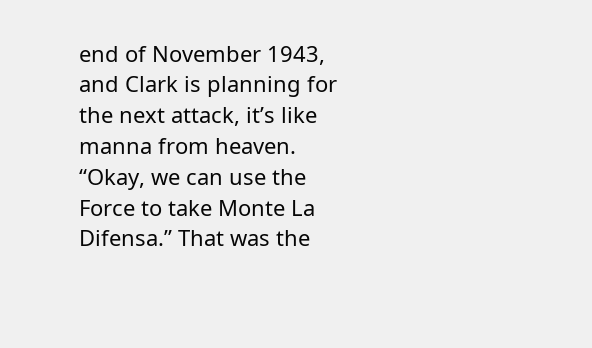end of November 1943, and Clark is planning for the next attack, it’s like manna from heaven. “Okay, we can use the Force to take Monte La Difensa.” That was the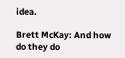idea.

Brett McKay: And how do they do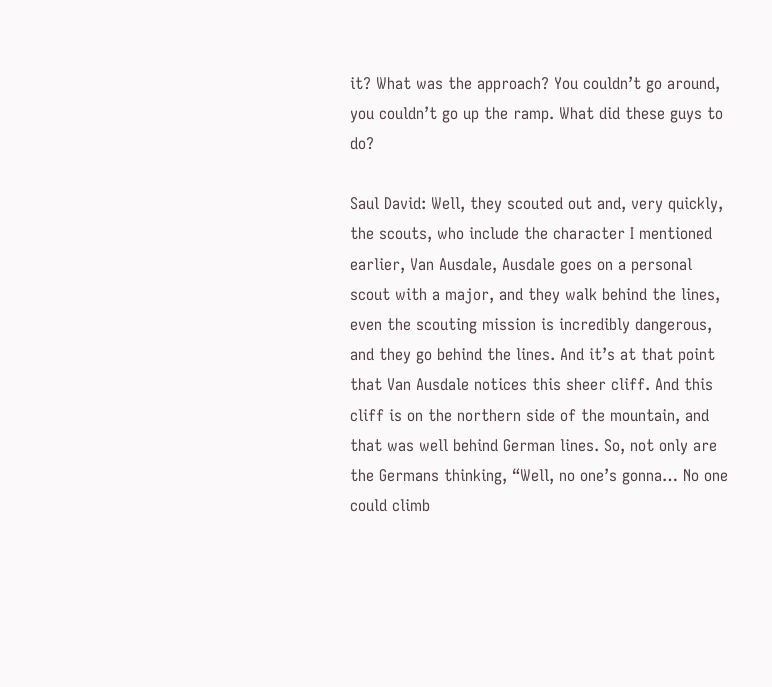it? What was the approach? You couldn’t go around, you couldn’t go up the ramp. What did these guys to do?

Saul David: Well, they scouted out and, very quickly, the scouts, who include the character I mentioned earlier, Van Ausdale, Ausdale goes on a personal scout with a major, and they walk behind the lines, even the scouting mission is incredibly dangerous, and they go behind the lines. And it’s at that point that Van Ausdale notices this sheer cliff. And this cliff is on the northern side of the mountain, and that was well behind German lines. So, not only are the Germans thinking, “Well, no one’s gonna… No one could climb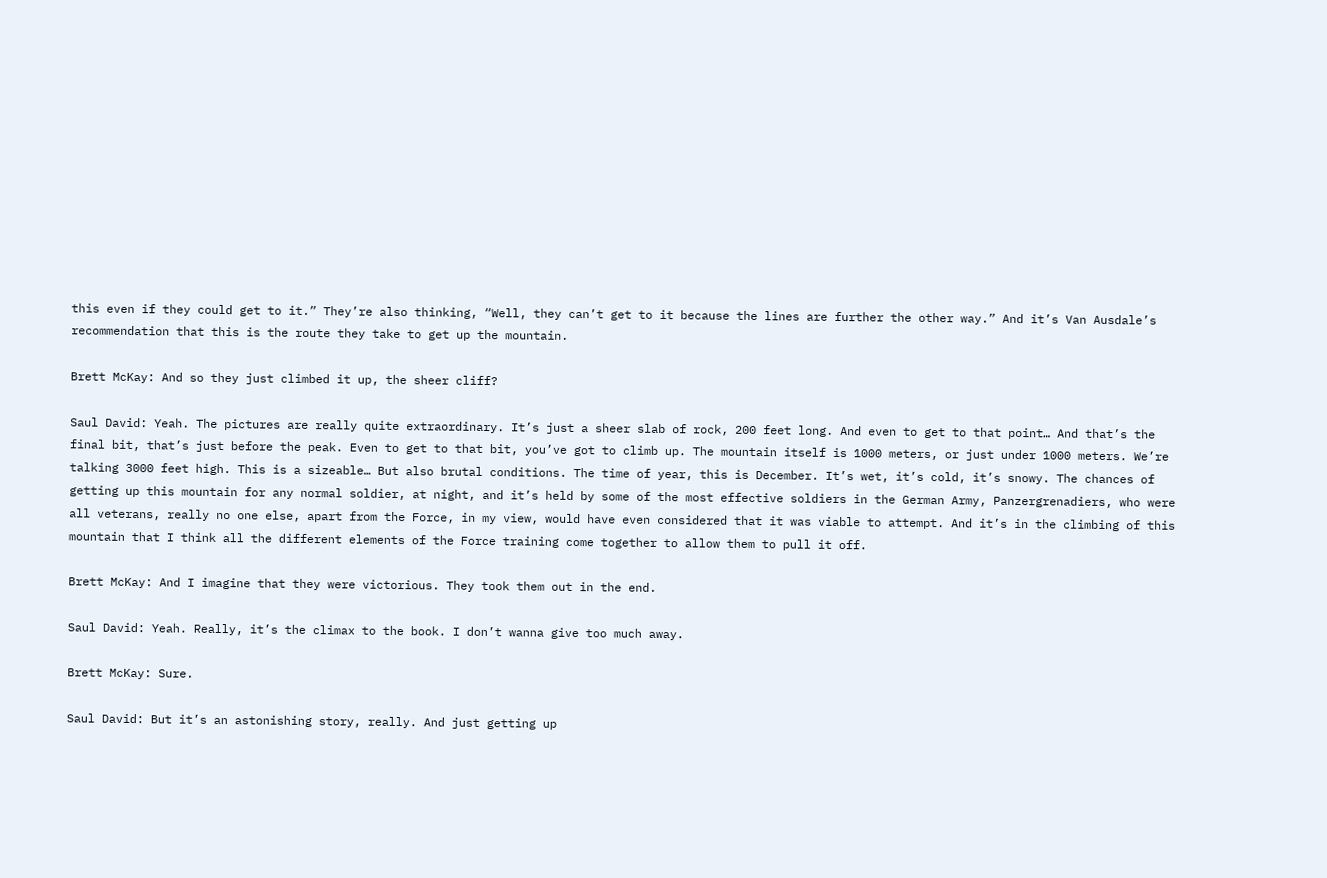this even if they could get to it.” They’re also thinking, “Well, they can’t get to it because the lines are further the other way.” And it’s Van Ausdale’s recommendation that this is the route they take to get up the mountain.

Brett McKay: And so they just climbed it up, the sheer cliff?

Saul David: Yeah. The pictures are really quite extraordinary. It’s just a sheer slab of rock, 200 feet long. And even to get to that point… And that’s the final bit, that’s just before the peak. Even to get to that bit, you’ve got to climb up. The mountain itself is 1000 meters, or just under 1000 meters. We’re talking 3000 feet high. This is a sizeable… But also brutal conditions. The time of year, this is December. It’s wet, it’s cold, it’s snowy. The chances of getting up this mountain for any normal soldier, at night, and it’s held by some of the most effective soldiers in the German Army, Panzergrenadiers, who were all veterans, really no one else, apart from the Force, in my view, would have even considered that it was viable to attempt. And it’s in the climbing of this mountain that I think all the different elements of the Force training come together to allow them to pull it off.

Brett McKay: And I imagine that they were victorious. They took them out in the end.

Saul David: Yeah. Really, it’s the climax to the book. I don’t wanna give too much away.

Brett McKay: Sure.

Saul David: But it’s an astonishing story, really. And just getting up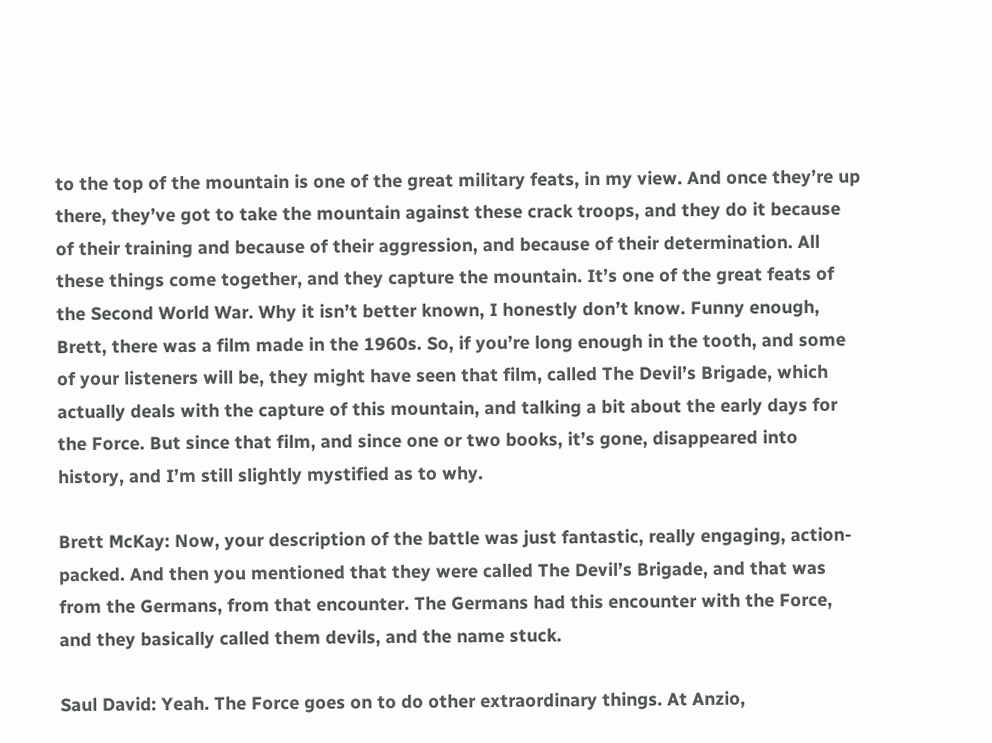to the top of the mountain is one of the great military feats, in my view. And once they’re up there, they’ve got to take the mountain against these crack troops, and they do it because of their training and because of their aggression, and because of their determination. All these things come together, and they capture the mountain. It’s one of the great feats of the Second World War. Why it isn’t better known, I honestly don’t know. Funny enough, Brett, there was a film made in the 1960s. So, if you’re long enough in the tooth, and some of your listeners will be, they might have seen that film, called The Devil’s Brigade, which actually deals with the capture of this mountain, and talking a bit about the early days for the Force. But since that film, and since one or two books, it’s gone, disappeared into history, and I’m still slightly mystified as to why.

Brett McKay: Now, your description of the battle was just fantastic, really engaging, action-packed. And then you mentioned that they were called The Devil’s Brigade, and that was from the Germans, from that encounter. The Germans had this encounter with the Force, and they basically called them devils, and the name stuck.

Saul David: Yeah. The Force goes on to do other extraordinary things. At Anzio,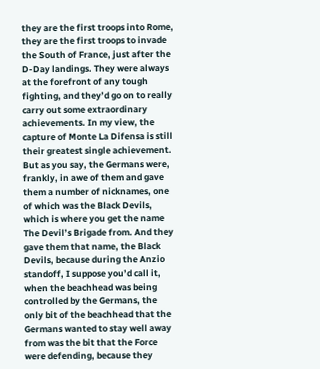they are the first troops into Rome, they are the first troops to invade the South of France, just after the D-Day landings. They were always at the forefront of any tough fighting, and they’d go on to really carry out some extraordinary achievements. In my view, the capture of Monte La Difensa is still their greatest single achievement. But as you say, the Germans were, frankly, in awe of them and gave them a number of nicknames, one of which was the Black Devils, which is where you get the name The Devil’s Brigade from. And they gave them that name, the Black Devils, because during the Anzio standoff, I suppose you’d call it, when the beachhead was being controlled by the Germans, the only bit of the beachhead that the Germans wanted to stay well away from was the bit that the Force were defending, because they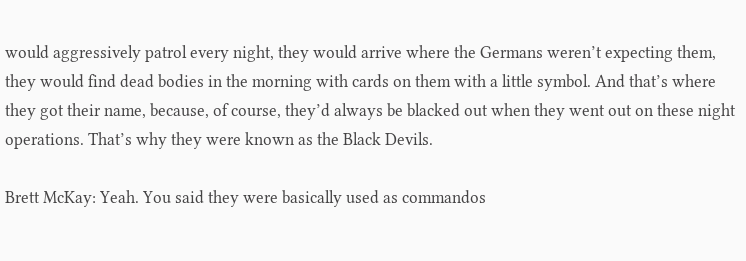would aggressively patrol every night, they would arrive where the Germans weren’t expecting them, they would find dead bodies in the morning with cards on them with a little symbol. And that’s where they got their name, because, of course, they’d always be blacked out when they went out on these night operations. That’s why they were known as the Black Devils.

Brett McKay: Yeah. You said they were basically used as commandos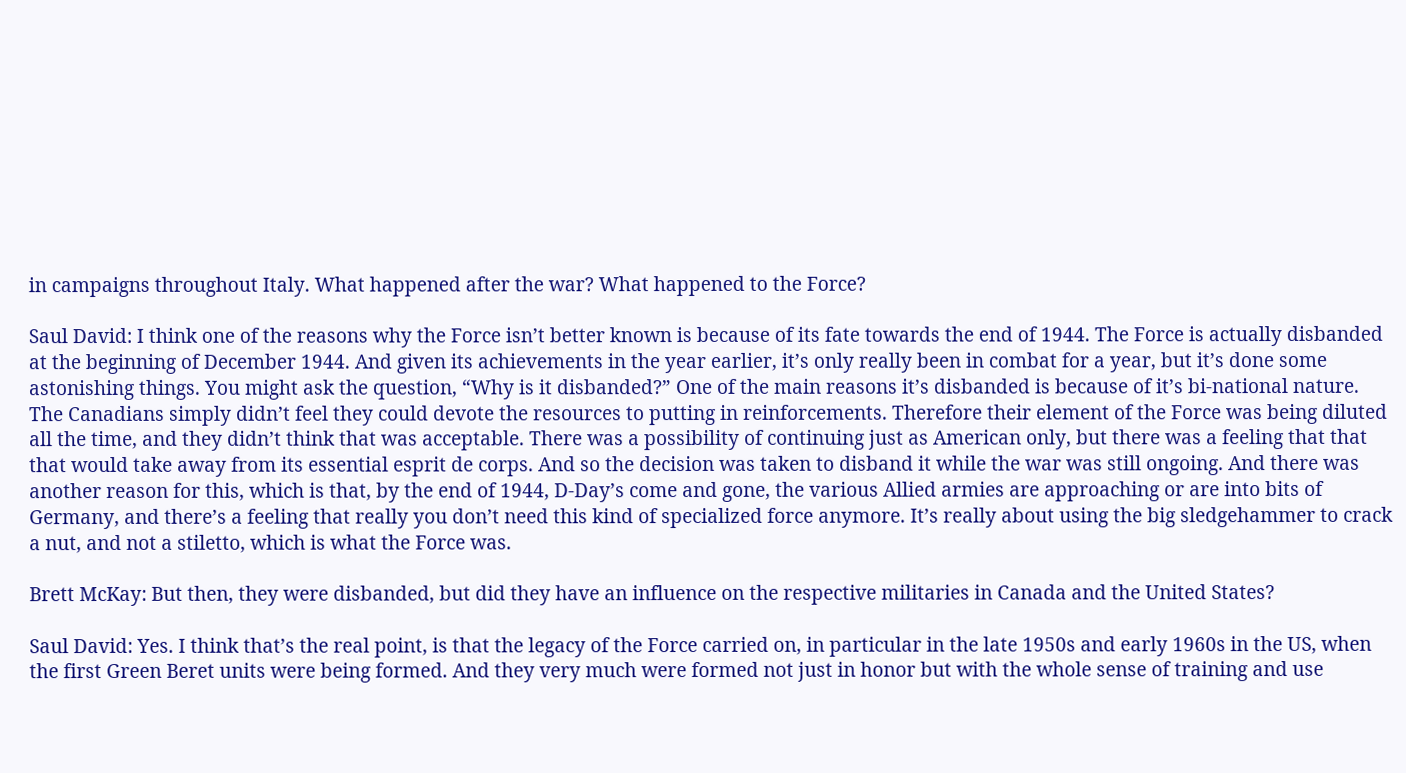in campaigns throughout Italy. What happened after the war? What happened to the Force?

Saul David: I think one of the reasons why the Force isn’t better known is because of its fate towards the end of 1944. The Force is actually disbanded at the beginning of December 1944. And given its achievements in the year earlier, it’s only really been in combat for a year, but it’s done some astonishing things. You might ask the question, “Why is it disbanded?” One of the main reasons it’s disbanded is because of it’s bi-national nature. The Canadians simply didn’t feel they could devote the resources to putting in reinforcements. Therefore their element of the Force was being diluted all the time, and they didn’t think that was acceptable. There was a possibility of continuing just as American only, but there was a feeling that that that would take away from its essential esprit de corps. And so the decision was taken to disband it while the war was still ongoing. And there was another reason for this, which is that, by the end of 1944, D-Day’s come and gone, the various Allied armies are approaching or are into bits of Germany, and there’s a feeling that really you don’t need this kind of specialized force anymore. It’s really about using the big sledgehammer to crack a nut, and not a stiletto, which is what the Force was.

Brett McKay: But then, they were disbanded, but did they have an influence on the respective militaries in Canada and the United States?

Saul David: Yes. I think that’s the real point, is that the legacy of the Force carried on, in particular in the late 1950s and early 1960s in the US, when the first Green Beret units were being formed. And they very much were formed not just in honor but with the whole sense of training and use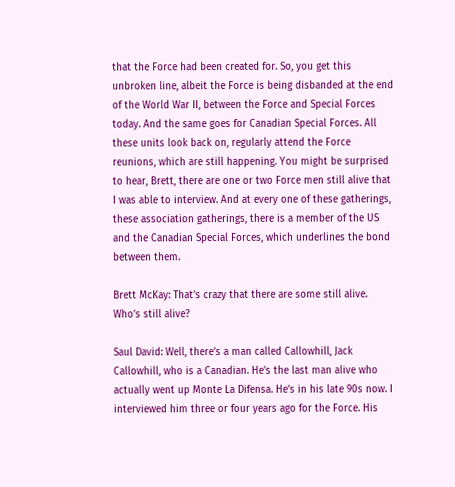that the Force had been created for. So, you get this unbroken line, albeit the Force is being disbanded at the end of the World War II, between the Force and Special Forces today. And the same goes for Canadian Special Forces. All these units look back on, regularly attend the Force reunions, which are still happening. You might be surprised to hear, Brett, there are one or two Force men still alive that I was able to interview. And at every one of these gatherings, these association gatherings, there is a member of the US and the Canadian Special Forces, which underlines the bond between them.

Brett McKay: That’s crazy that there are some still alive. Who’s still alive?

Saul David: Well, there’s a man called Callowhill, Jack Callowhill, who is a Canadian. He’s the last man alive who actually went up Monte La Difensa. He’s in his late 90s now. I interviewed him three or four years ago for the Force. His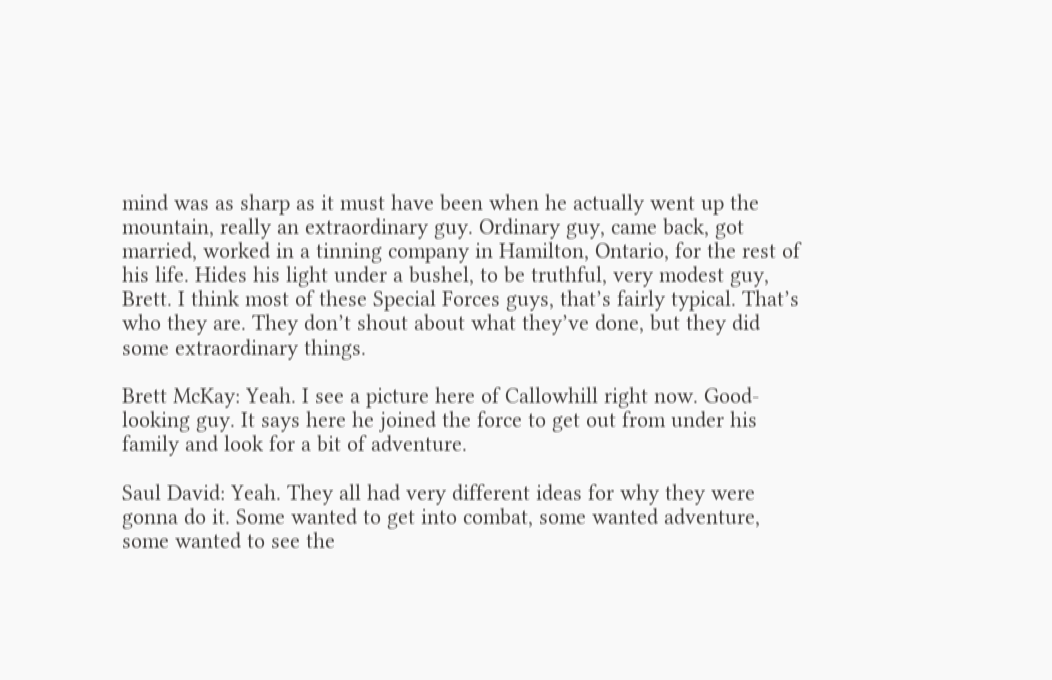mind was as sharp as it must have been when he actually went up the mountain, really an extraordinary guy. Ordinary guy, came back, got married, worked in a tinning company in Hamilton, Ontario, for the rest of his life. Hides his light under a bushel, to be truthful, very modest guy, Brett. I think most of these Special Forces guys, that’s fairly typical. That’s who they are. They don’t shout about what they’ve done, but they did some extraordinary things.

Brett McKay: Yeah. I see a picture here of Callowhill right now. Good-looking guy. It says here he joined the force to get out from under his family and look for a bit of adventure.

Saul David: Yeah. They all had very different ideas for why they were gonna do it. Some wanted to get into combat, some wanted adventure, some wanted to see the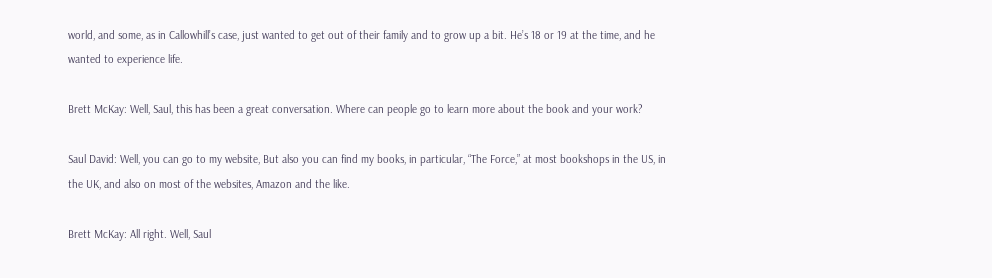world, and some, as in Callowhill’s case, just wanted to get out of their family and to grow up a bit. He’s 18 or 19 at the time, and he wanted to experience life.

Brett McKay: Well, Saul, this has been a great conversation. Where can people go to learn more about the book and your work?

Saul David: Well, you can go to my website, But also you can find my books, in particular, “The Force,” at most bookshops in the US, in the UK, and also on most of the websites, Amazon and the like.

Brett McKay: All right. Well, Saul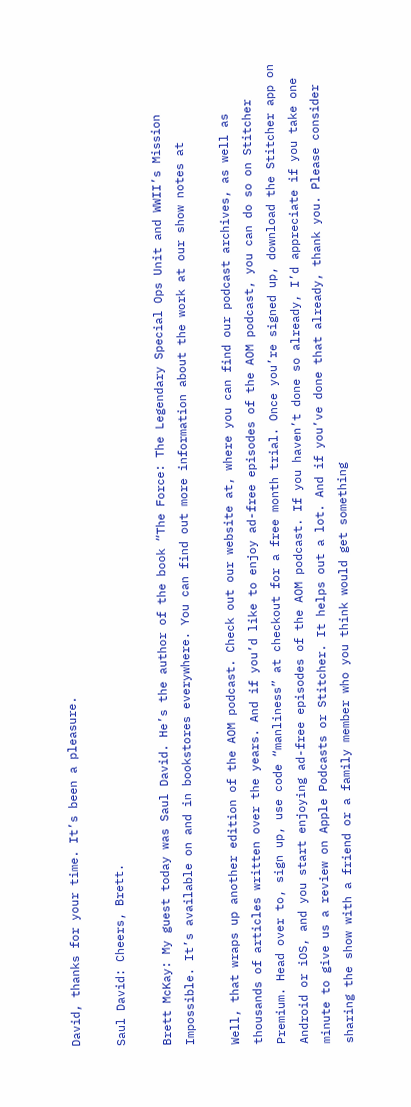David, thanks for your time. It’s been a pleasure.

Saul David: Cheers, Brett.

Brett McKay: My guest today was Saul David. He’s the author of the book “The Force: The Legendary Special Ops Unit and WWII’s Mission Impossible. It’s available on and in bookstores everywhere. You can find out more information about the work at our show notes at

Well, that wraps up another edition of the AOM podcast. Check out our website at, where you can find our podcast archives, as well as thousands of articles written over the years. And if you’d like to enjoy ad-free episodes of the AOM podcast, you can do so on Stitcher Premium. Head over to, sign up, use code “manliness” at checkout for a free month trial. Once you’re signed up, download the Stitcher app on Android or iOS, and you start enjoying ad-free episodes of the AOM podcast. If you haven’t done so already, I’d appreciate if you take one minute to give us a review on Apple Podcasts or Stitcher. It helps out a lot. And if you’ve done that already, thank you. Please consider sharing the show with a friend or a family member who you think would get something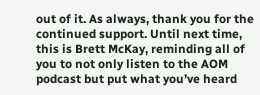out of it. As always, thank you for the continued support. Until next time, this is Brett McKay, reminding all of you to not only listen to the AOM podcast but put what you’ve heard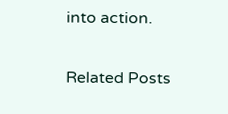into action.

Related Posts